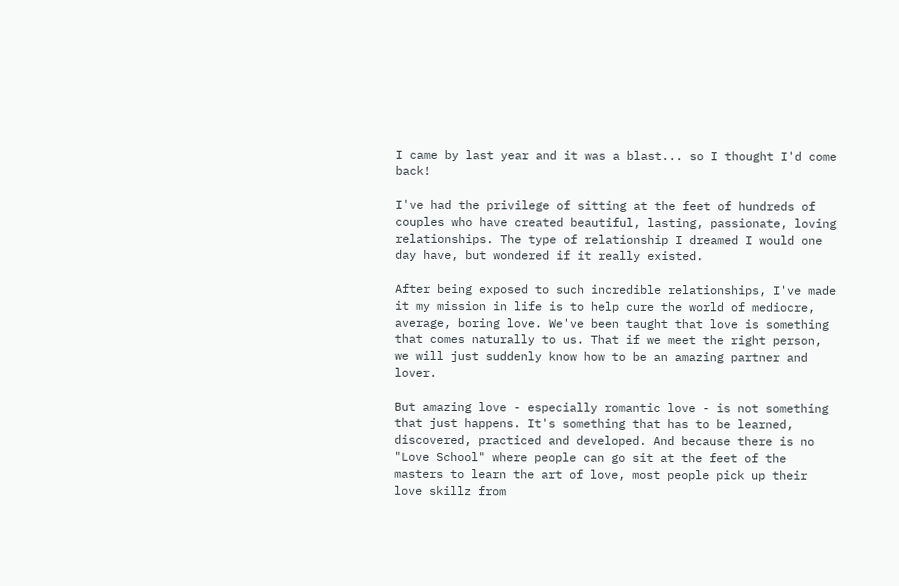I came by last year and it was a blast... so I thought I'd come back!

I've had the privilege of sitting at the feet of hundreds of couples who have created beautiful, lasting, passionate, loving relationships. The type of relationship I dreamed I would one day have, but wondered if it really existed.

After being exposed to such incredible relationships, I've made it my mission in life is to help cure the world of mediocre, average, boring love. We've been taught that love is something that comes naturally to us. That if we meet the right person, we will just suddenly know how to be an amazing partner and lover.

But amazing love - especially romantic love - is not something that just happens. It's something that has to be learned, discovered, practiced and developed. And because there is no "Love School" where people can go sit at the feet of the masters to learn the art of love, most people pick up their love skillz from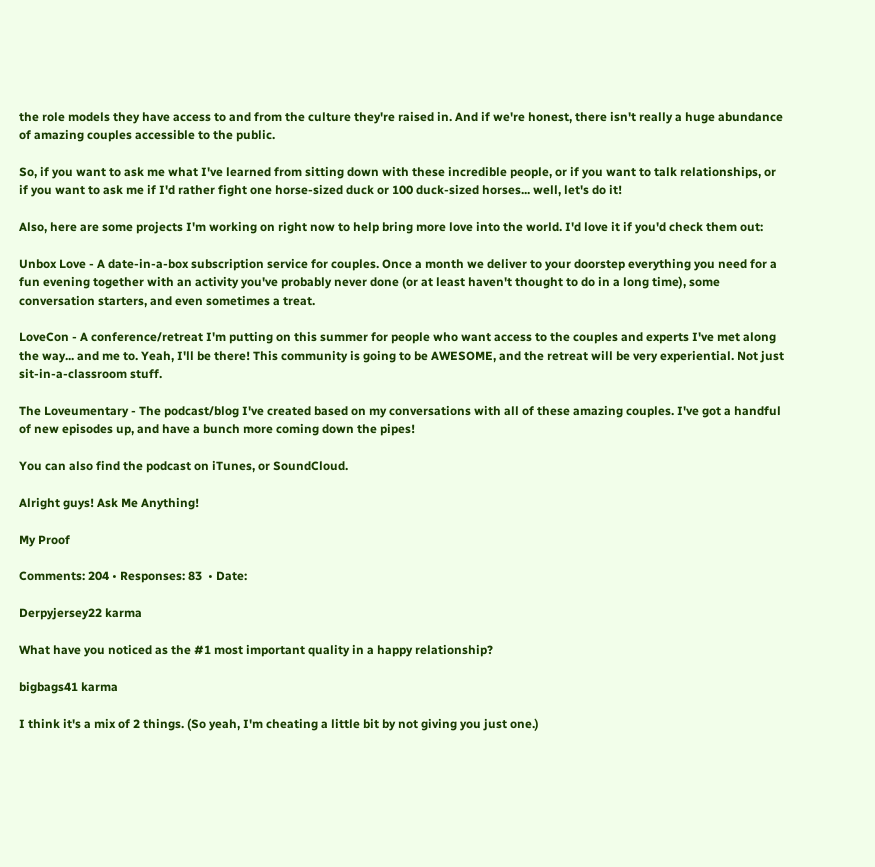the role models they have access to and from the culture they're raised in. And if we're honest, there isn't really a huge abundance of amazing couples accessible to the public.

So, if you want to ask me what I've learned from sitting down with these incredible people, or if you want to talk relationships, or if you want to ask me if I'd rather fight one horse-sized duck or 100 duck-sized horses... well, let's do it!

Also, here are some projects I'm working on right now to help bring more love into the world. I'd love it if you'd check them out:

Unbox Love - A date-in-a-box subscription service for couples. Once a month we deliver to your doorstep everything you need for a fun evening together with an activity you've probably never done (or at least haven't thought to do in a long time), some conversation starters, and even sometimes a treat.

LoveCon - A conference/retreat I'm putting on this summer for people who want access to the couples and experts I've met along the way... and me to. Yeah, I'll be there! This community is going to be AWESOME, and the retreat will be very experiential. Not just sit-in-a-classroom stuff.

The Loveumentary - The podcast/blog I've created based on my conversations with all of these amazing couples. I've got a handful of new episodes up, and have a bunch more coming down the pipes!

You can also find the podcast on iTunes, or SoundCloud.

Alright guys! Ask Me Anything!

My Proof

Comments: 204 • Responses: 83  • Date:

Derpyjersey22 karma

What have you noticed as the #1 most important quality in a happy relationship?

bigbags41 karma

I think it's a mix of 2 things. (So yeah, I'm cheating a little bit by not giving you just one.)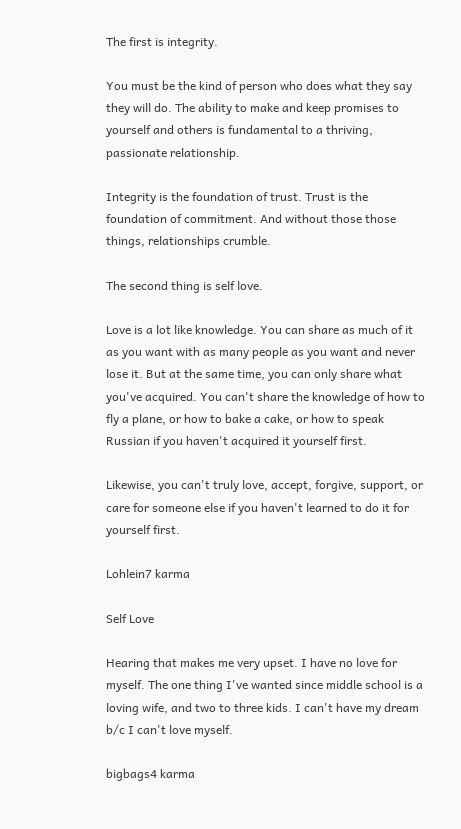The first is integrity.

You must be the kind of person who does what they say they will do. The ability to make and keep promises to yourself and others is fundamental to a thriving, passionate relationship.

Integrity is the foundation of trust. Trust is the foundation of commitment. And without those those things, relationships crumble.

The second thing is self love.

Love is a lot like knowledge. You can share as much of it as you want with as many people as you want and never lose it. But at the same time, you can only share what you've acquired. You can't share the knowledge of how to fly a plane, or how to bake a cake, or how to speak Russian if you haven't acquired it yourself first.

Likewise, you can't truly love, accept, forgive, support, or care for someone else if you haven't learned to do it for yourself first.

Lohlein7 karma

Self Love

Hearing that makes me very upset. I have no love for myself. The one thing I've wanted since middle school is a loving wife, and two to three kids. I can't have my dream b/c I can't love myself.

bigbags4 karma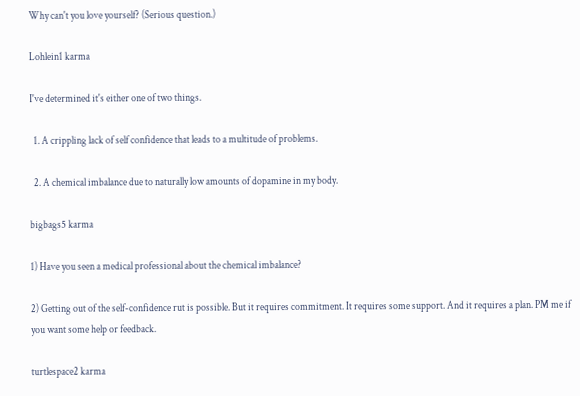Why can't you love yourself? (Serious question.)

Lohlein1 karma

I've determined it's either one of two things.

  1. A crippling lack of self confidence that leads to a multitude of problems.

  2. A chemical imbalance due to naturally low amounts of dopamine in my body.

bigbags5 karma

1) Have you seen a medical professional about the chemical imbalance?

2) Getting out of the self-confidence rut is possible. But it requires commitment. It requires some support. And it requires a plan. PM me if you want some help or feedback.

turtlespace2 karma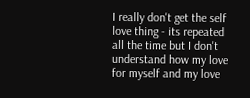I really don't get the self love thing - its repeated all the time but I don't understand how my love for myself and my love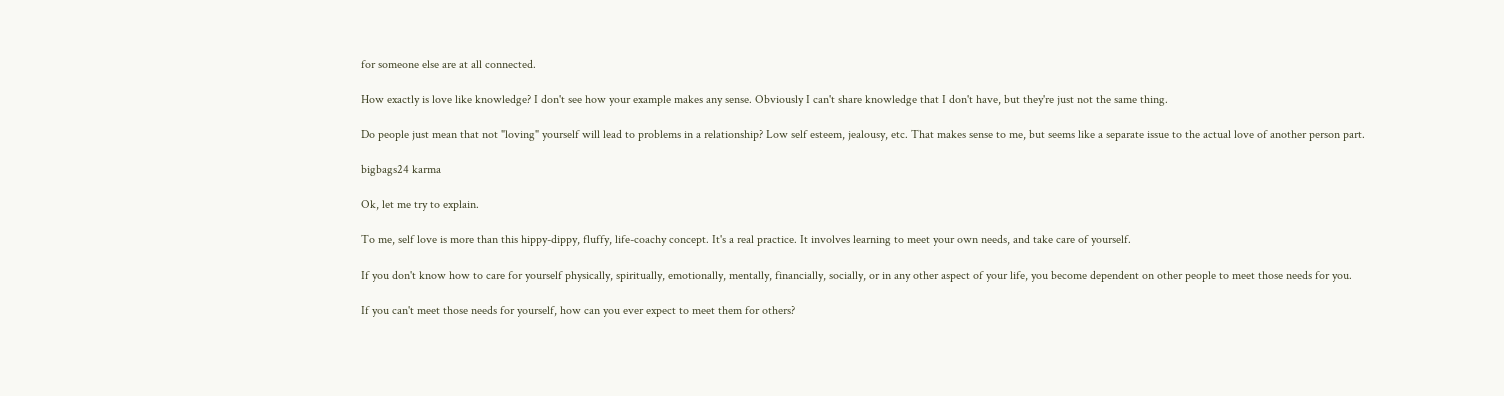for someone else are at all connected.

How exactly is love like knowledge? I don't see how your example makes any sense. Obviously I can't share knowledge that I don't have, but they're just not the same thing.

Do people just mean that not "loving" yourself will lead to problems in a relationship? Low self esteem, jealousy, etc. That makes sense to me, but seems like a separate issue to the actual love of another person part.

bigbags24 karma

Ok, let me try to explain.

To me, self love is more than this hippy-dippy, fluffy, life-coachy concept. It's a real practice. It involves learning to meet your own needs, and take care of yourself.

If you don't know how to care for yourself physically, spiritually, emotionally, mentally, financially, socially, or in any other aspect of your life, you become dependent on other people to meet those needs for you.

If you can't meet those needs for yourself, how can you ever expect to meet them for others?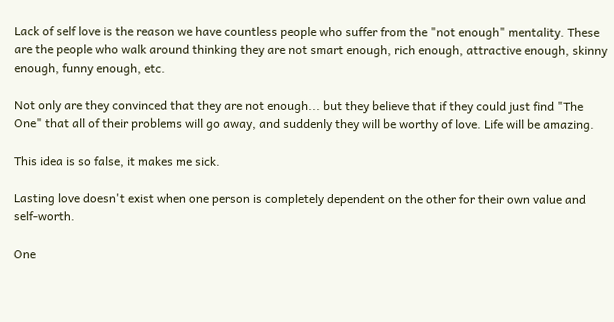Lack of self love is the reason we have countless people who suffer from the "not enough" mentality. These are the people who walk around thinking they are not smart enough, rich enough, attractive enough, skinny enough, funny enough, etc.

Not only are they convinced that they are not enough... but they believe that if they could just find "The One" that all of their problems will go away, and suddenly they will be worthy of love. Life will be amazing.

This idea is so false, it makes me sick.

Lasting love doesn't exist when one person is completely dependent on the other for their own value and self-worth.

One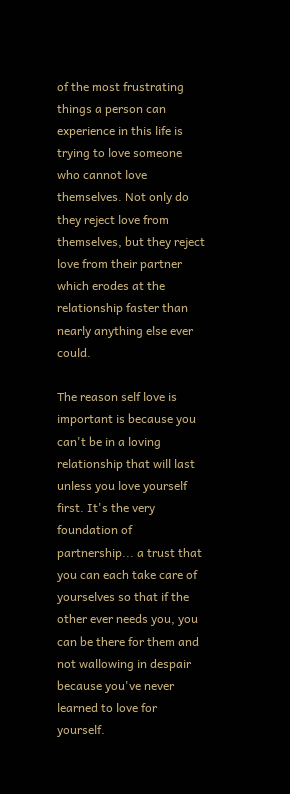of the most frustrating things a person can experience in this life is trying to love someone who cannot love themselves. Not only do they reject love from themselves, but they reject love from their partner which erodes at the relationship faster than nearly anything else ever could.

The reason self love is important is because you can't be in a loving relationship that will last unless you love yourself first. It's the very foundation of partnership... a trust that you can each take care of yourselves so that if the other ever needs you, you can be there for them and not wallowing in despair because you've never learned to love for yourself.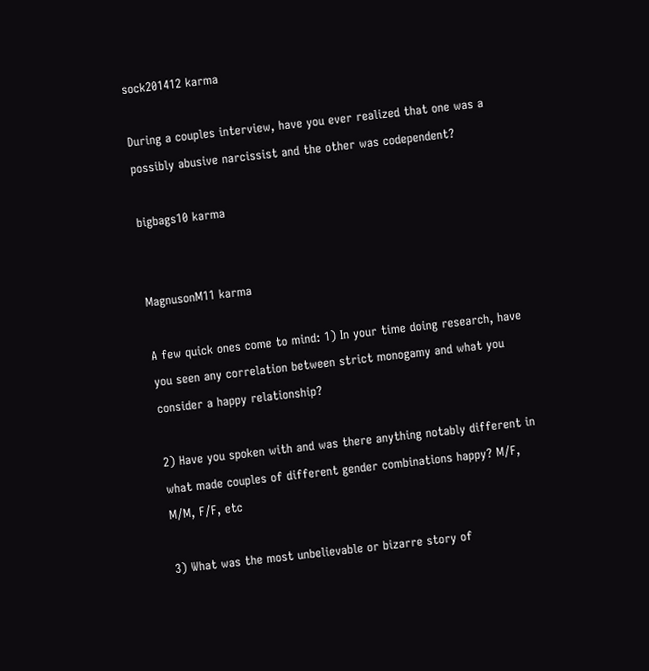sock201412 karma

During a couples interview, have you ever realized that one was a possibly abusive narcissist and the other was codependent?

bigbags10 karma


MagnusonM11 karma

A few quick ones come to mind: 1) In your time doing research, have you seen any correlation between strict monogamy and what you consider a happy relationship?

2) Have you spoken with and was there anything notably different in what made couples of different gender combinations happy? M/F, M/M, F/F, etc

3) What was the most unbelievable or bizarre story of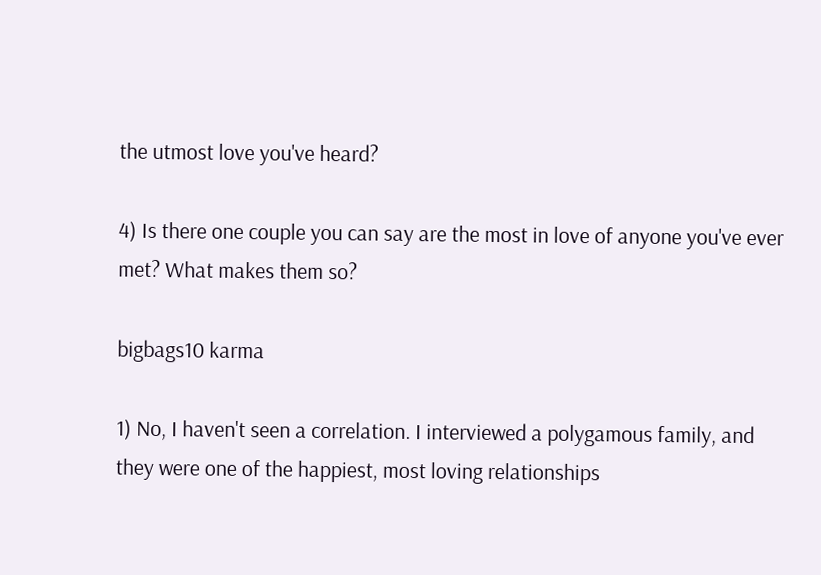the utmost love you've heard?

4) Is there one couple you can say are the most in love of anyone you've ever met? What makes them so?

bigbags10 karma

1) No, I haven't seen a correlation. I interviewed a polygamous family, and they were one of the happiest, most loving relationships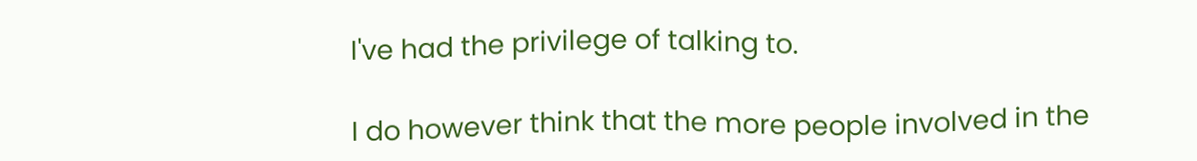I've had the privilege of talking to.

I do however think that the more people involved in the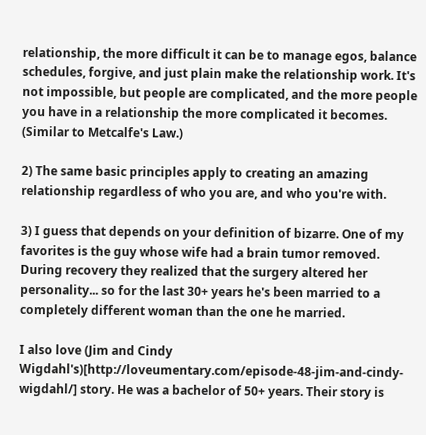relationship, the more difficult it can be to manage egos, balance schedules, forgive, and just plain make the relationship work. It's not impossible, but people are complicated, and the more people you have in a relationship the more complicated it becomes. (Similar to Metcalfe's Law.)

2) The same basic principles apply to creating an amazing relationship regardless of who you are, and who you're with.

3) I guess that depends on your definition of bizarre. One of my favorites is the guy whose wife had a brain tumor removed. During recovery they realized that the surgery altered her personality... so for the last 30+ years he's been married to a completely different woman than the one he married.

I also love (Jim and Cindy Wigdahl's)[http://loveumentary.com/episode-48-jim-and-cindy-wigdahl/] story. He was a bachelor of 50+ years. Their story is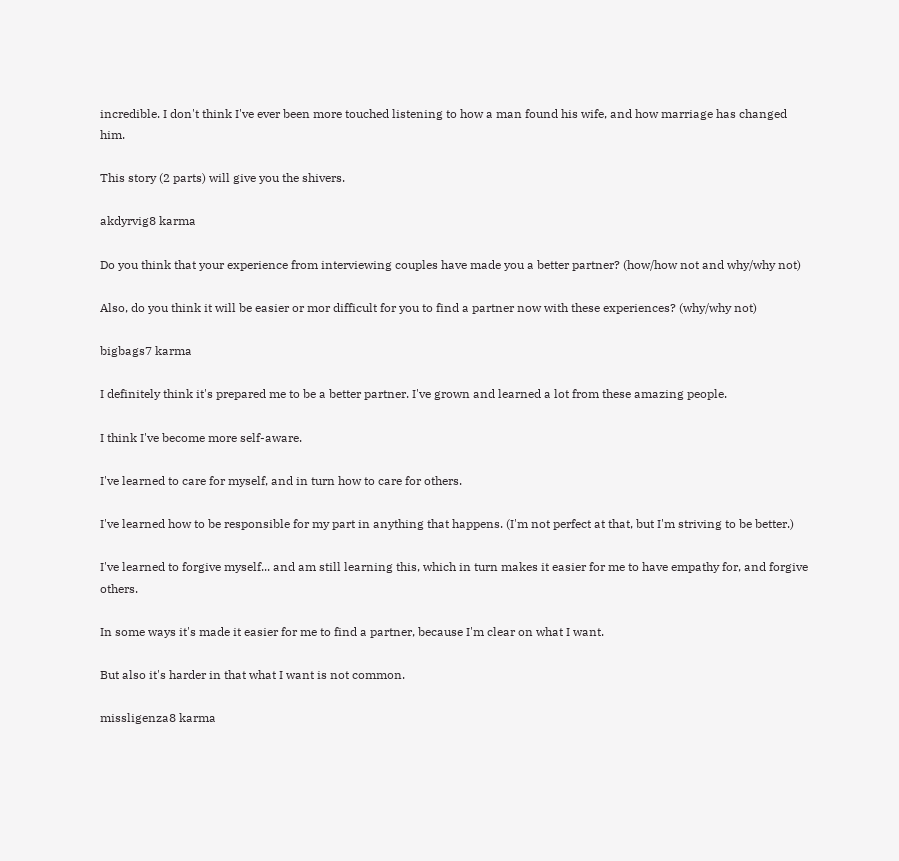incredible. I don't think I've ever been more touched listening to how a man found his wife, and how marriage has changed him.

This story (2 parts) will give you the shivers.

akdyrvig8 karma

Do you think that your experience from interviewing couples have made you a better partner? (how/how not and why/why not)

Also, do you think it will be easier or mor difficult for you to find a partner now with these experiences? (why/why not)

bigbags7 karma

I definitely think it's prepared me to be a better partner. I've grown and learned a lot from these amazing people.

I think I've become more self-aware.

I've learned to care for myself, and in turn how to care for others.

I've learned how to be responsible for my part in anything that happens. (I'm not perfect at that, but I'm striving to be better.)

I've learned to forgive myself... and am still learning this, which in turn makes it easier for me to have empathy for, and forgive others.

In some ways it's made it easier for me to find a partner, because I'm clear on what I want.

But also it's harder in that what I want is not common.

missligenza8 karma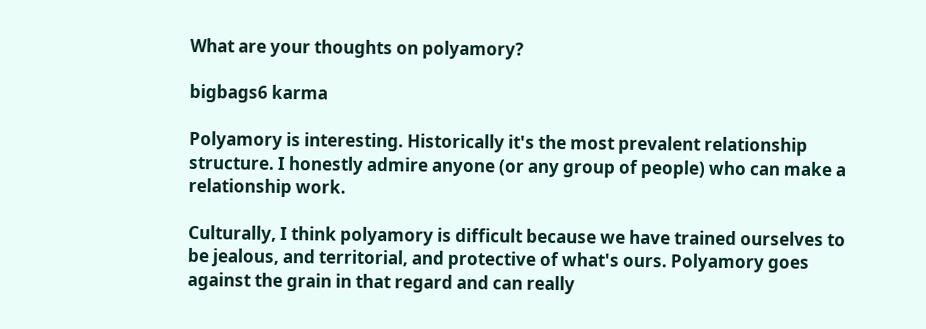What are your thoughts on polyamory?

bigbags6 karma

Polyamory is interesting. Historically it's the most prevalent relationship structure. I honestly admire anyone (or any group of people) who can make a relationship work.

Culturally, I think polyamory is difficult because we have trained ourselves to be jealous, and territorial, and protective of what's ours. Polyamory goes against the grain in that regard and can really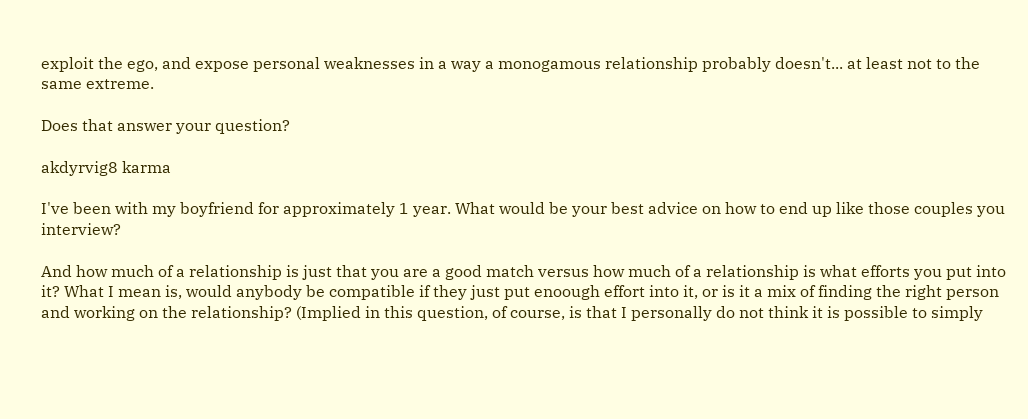exploit the ego, and expose personal weaknesses in a way a monogamous relationship probably doesn't... at least not to the same extreme.

Does that answer your question?

akdyrvig8 karma

I've been with my boyfriend for approximately 1 year. What would be your best advice on how to end up like those couples you interview?

And how much of a relationship is just that you are a good match versus how much of a relationship is what efforts you put into it? What I mean is, would anybody be compatible if they just put enoough effort into it, or is it a mix of finding the right person and working on the relationship? (Implied in this question, of course, is that I personally do not think it is possible to simply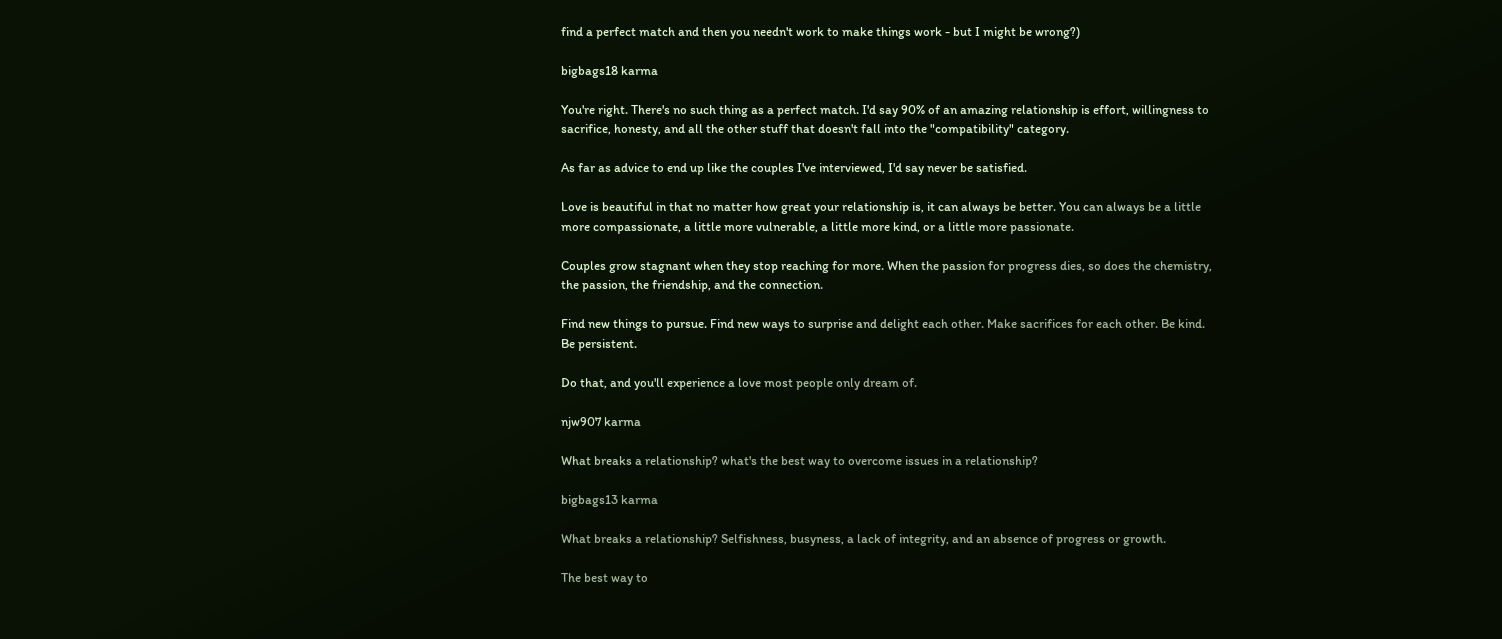find a perfect match and then you needn't work to make things work - but I might be wrong?)

bigbags18 karma

You're right. There's no such thing as a perfect match. I'd say 90% of an amazing relationship is effort, willingness to sacrifice, honesty, and all the other stuff that doesn't fall into the "compatibility" category.

As far as advice to end up like the couples I've interviewed, I'd say never be satisfied.

Love is beautiful in that no matter how great your relationship is, it can always be better. You can always be a little more compassionate, a little more vulnerable, a little more kind, or a little more passionate.

Couples grow stagnant when they stop reaching for more. When the passion for progress dies, so does the chemistry, the passion, the friendship, and the connection.

Find new things to pursue. Find new ways to surprise and delight each other. Make sacrifices for each other. Be kind. Be persistent.

Do that, and you'll experience a love most people only dream of.

njw907 karma

What breaks a relationship? what's the best way to overcome issues in a relationship?

bigbags13 karma

What breaks a relationship? Selfishness, busyness, a lack of integrity, and an absence of progress or growth.

The best way to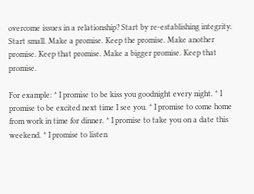overcome issues in a relationship? Start by re-establishing integrity. Start small. Make a promise. Keep the promise. Make another promise. Keep that promise. Make a bigger promise. Keep that promise.

For example: * I promise to be kiss you goodnight every night. * I promise to be excited next time I see you. * I promise to come home from work in time for dinner. * I promise to take you on a date this weekend. * I promise to listen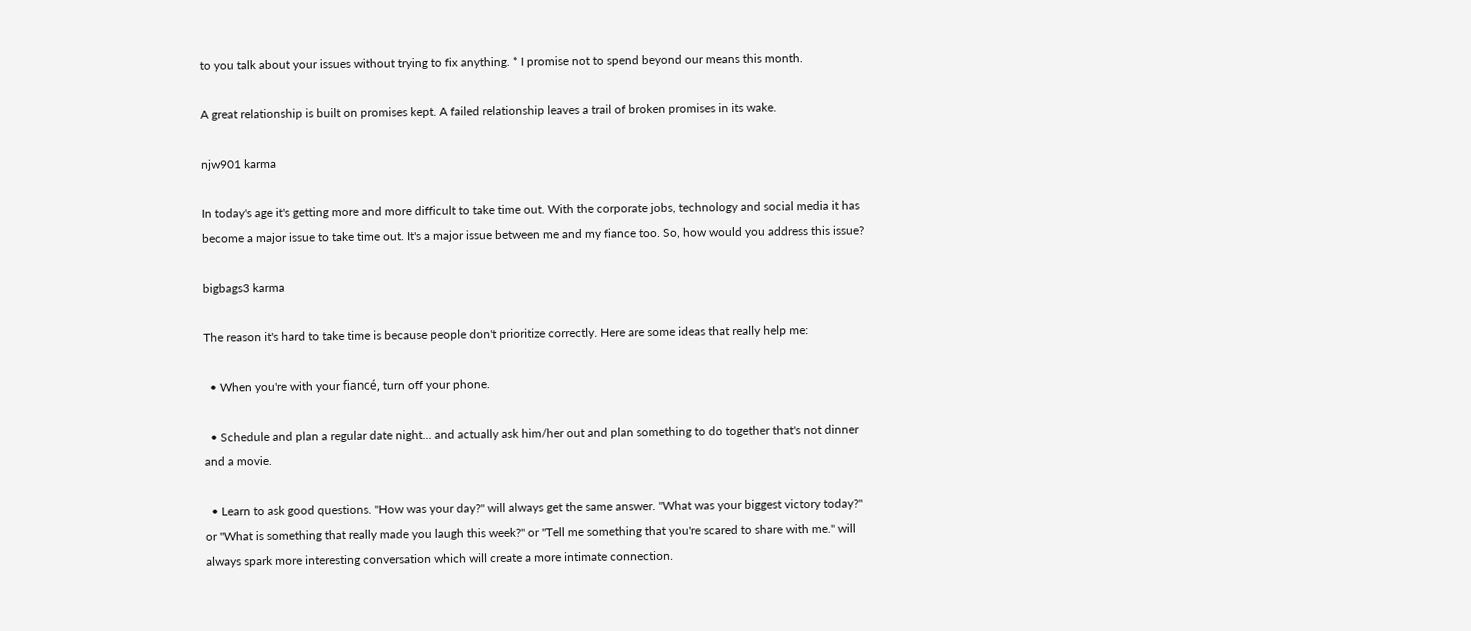to you talk about your issues without trying to fix anything. * I promise not to spend beyond our means this month.

A great relationship is built on promises kept. A failed relationship leaves a trail of broken promises in its wake.

njw901 karma

In today's age it's getting more and more difficult to take time out. With the corporate jobs, technology and social media it has become a major issue to take time out. It's a major issue between me and my fiance too. So, how would you address this issue?

bigbags3 karma

The reason it's hard to take time is because people don't prioritize correctly. Here are some ideas that really help me:

  • When you're with your fiancé, turn off your phone.

  • Schedule and plan a regular date night... and actually ask him/her out and plan something to do together that's not dinner and a movie.

  • Learn to ask good questions. "How was your day?" will always get the same answer. "What was your biggest victory today?" or "What is something that really made you laugh this week?" or "Tell me something that you're scared to share with me." will always spark more interesting conversation which will create a more intimate connection.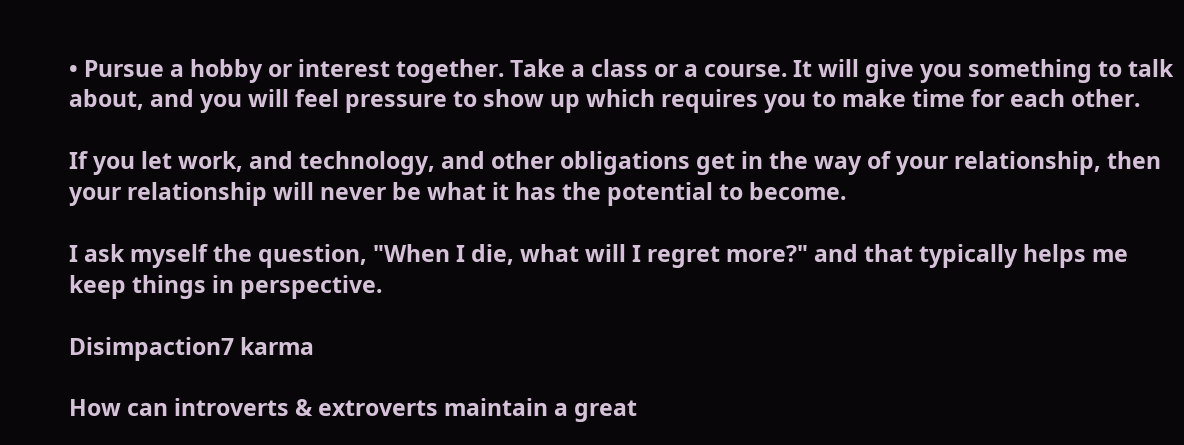• Pursue a hobby or interest together. Take a class or a course. It will give you something to talk about, and you will feel pressure to show up which requires you to make time for each other.

If you let work, and technology, and other obligations get in the way of your relationship, then your relationship will never be what it has the potential to become.

I ask myself the question, "When I die, what will I regret more?" and that typically helps me keep things in perspective.

Disimpaction7 karma

How can introverts & extroverts maintain a great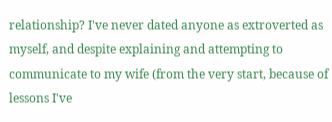relationship? I've never dated anyone as extroverted as myself, and despite explaining and attempting to communicate to my wife (from the very start, because of lessons I've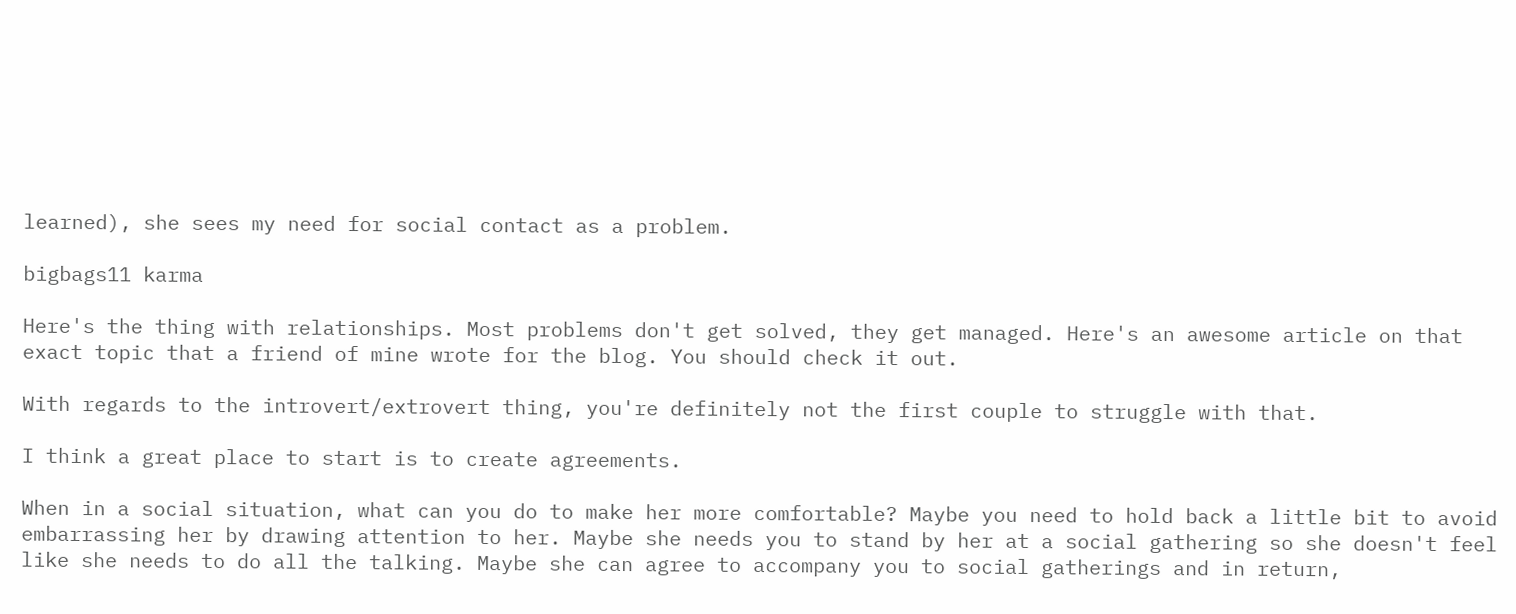learned), she sees my need for social contact as a problem.

bigbags11 karma

Here's the thing with relationships. Most problems don't get solved, they get managed. Here's an awesome article on that exact topic that a friend of mine wrote for the blog. You should check it out.

With regards to the introvert/extrovert thing, you're definitely not the first couple to struggle with that.

I think a great place to start is to create agreements.

When in a social situation, what can you do to make her more comfortable? Maybe you need to hold back a little bit to avoid embarrassing her by drawing attention to her. Maybe she needs you to stand by her at a social gathering so she doesn't feel like she needs to do all the talking. Maybe she can agree to accompany you to social gatherings and in return,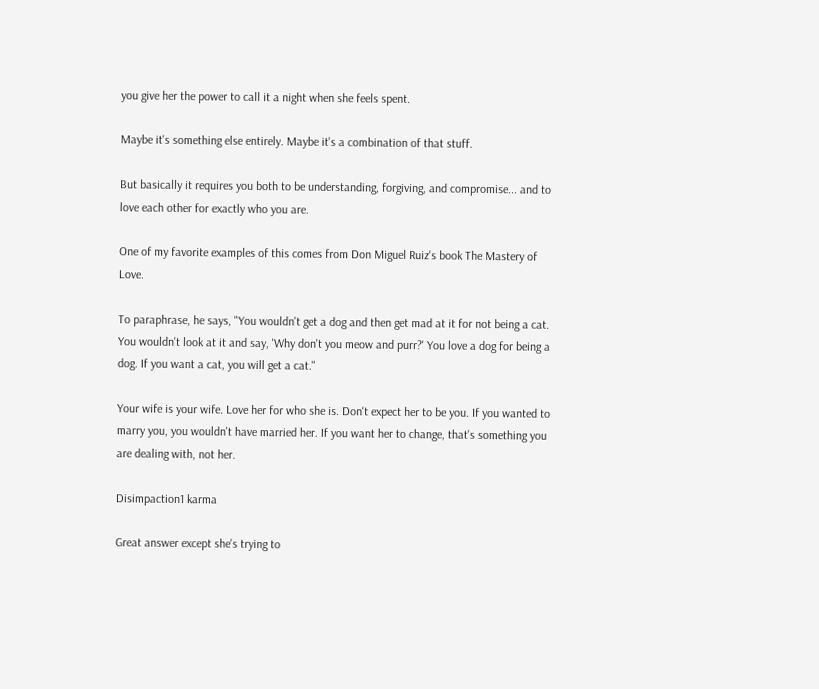you give her the power to call it a night when she feels spent.

Maybe it's something else entirely. Maybe it's a combination of that stuff.

But basically it requires you both to be understanding, forgiving, and compromise... and to love each other for exactly who you are.

One of my favorite examples of this comes from Don Miguel Ruiz's book The Mastery of Love.

To paraphrase, he says, "You wouldn't get a dog and then get mad at it for not being a cat. You wouldn't look at it and say, 'Why don't you meow and purr?' You love a dog for being a dog. If you want a cat, you will get a cat."

Your wife is your wife. Love her for who she is. Don't expect her to be you. If you wanted to marry you, you wouldn't have married her. If you want her to change, that's something you are dealing with, not her.

Disimpaction1 karma

Great answer except she's trying to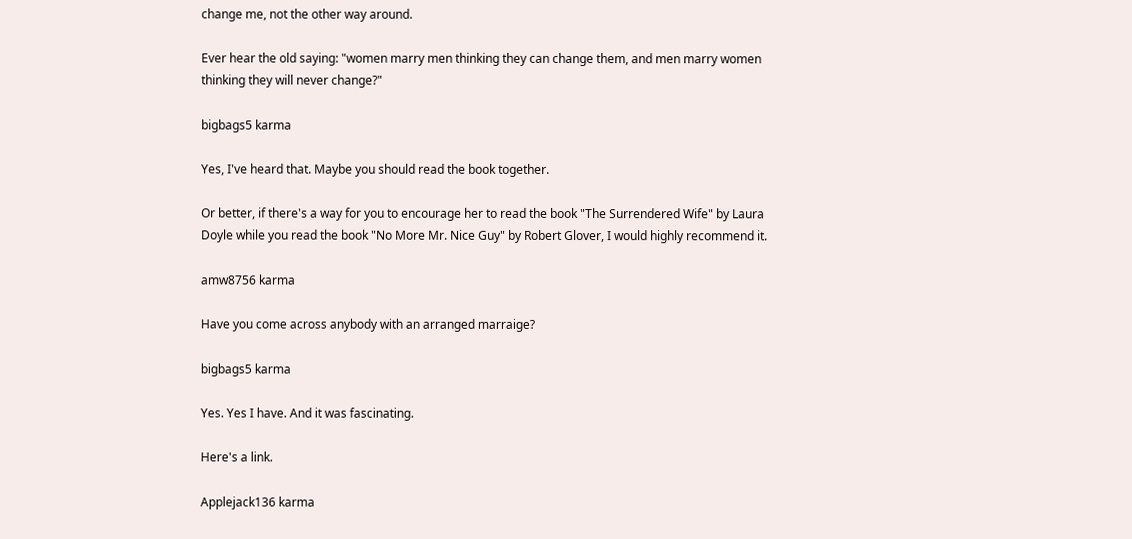change me, not the other way around.

Ever hear the old saying: "women marry men thinking they can change them, and men marry women thinking they will never change?"

bigbags5 karma

Yes, I've heard that. Maybe you should read the book together.

Or better, if there's a way for you to encourage her to read the book "The Surrendered Wife" by Laura Doyle while you read the book "No More Mr. Nice Guy" by Robert Glover, I would highly recommend it.

amw8756 karma

Have you come across anybody with an arranged marraige?

bigbags5 karma

Yes. Yes I have. And it was fascinating.

Here's a link.

Applejack136 karma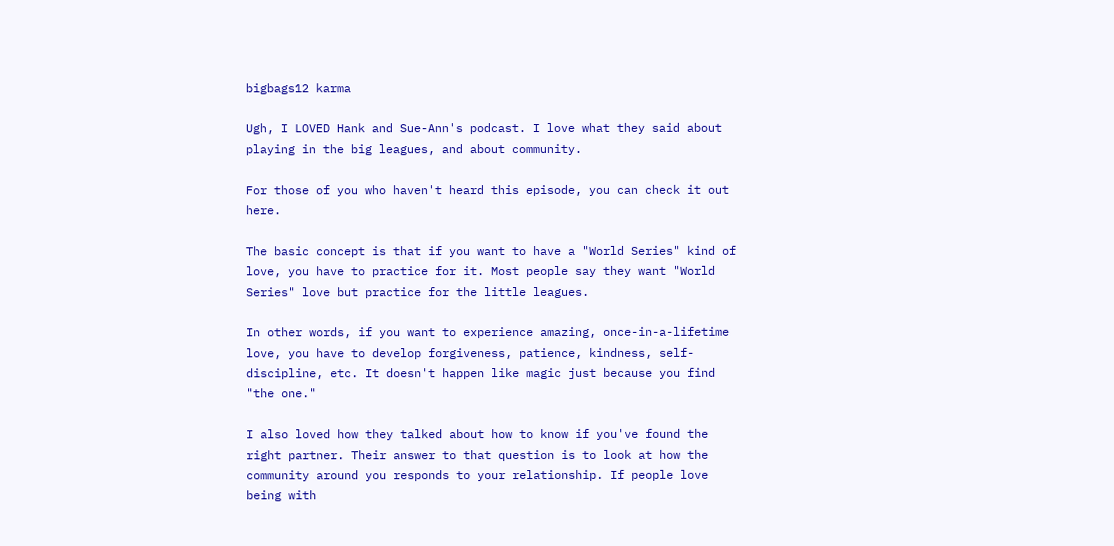bigbags12 karma

Ugh, I LOVED Hank and Sue-Ann's podcast. I love what they said about playing in the big leagues, and about community.

For those of you who haven't heard this episode, you can check it out here.

The basic concept is that if you want to have a "World Series" kind of love, you have to practice for it. Most people say they want "World Series" love but practice for the little leagues.

In other words, if you want to experience amazing, once-in-a-lifetime love, you have to develop forgiveness, patience, kindness, self-discipline, etc. It doesn't happen like magic just because you find "the one."

I also loved how they talked about how to know if you've found the right partner. Their answer to that question is to look at how the community around you responds to your relationship. If people love being with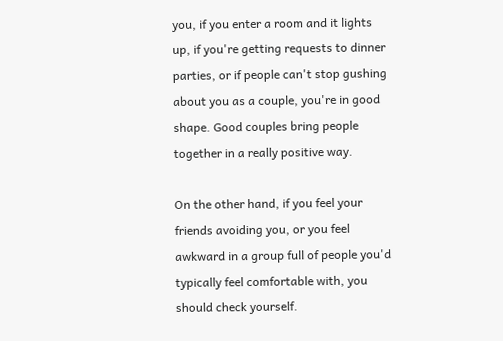you, if you enter a room and it lights up, if you're getting requests to dinner parties, or if people can't stop gushing about you as a couple, you're in good shape. Good couples bring people together in a really positive way.

On the other hand, if you feel your friends avoiding you, or you feel awkward in a group full of people you'd typically feel comfortable with, you should check yourself.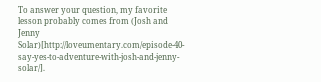To answer your question, my favorite lesson probably comes from (Josh and Jenny Solar)[http://loveumentary.com/episode-40-say-yes-to-adventure-with-josh-and-jenny-solar/].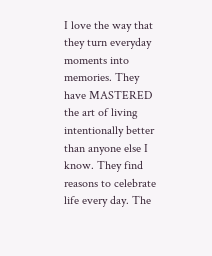I love the way that they turn everyday moments into memories. They have MASTERED the art of living intentionally better than anyone else I know. They find reasons to celebrate life every day. The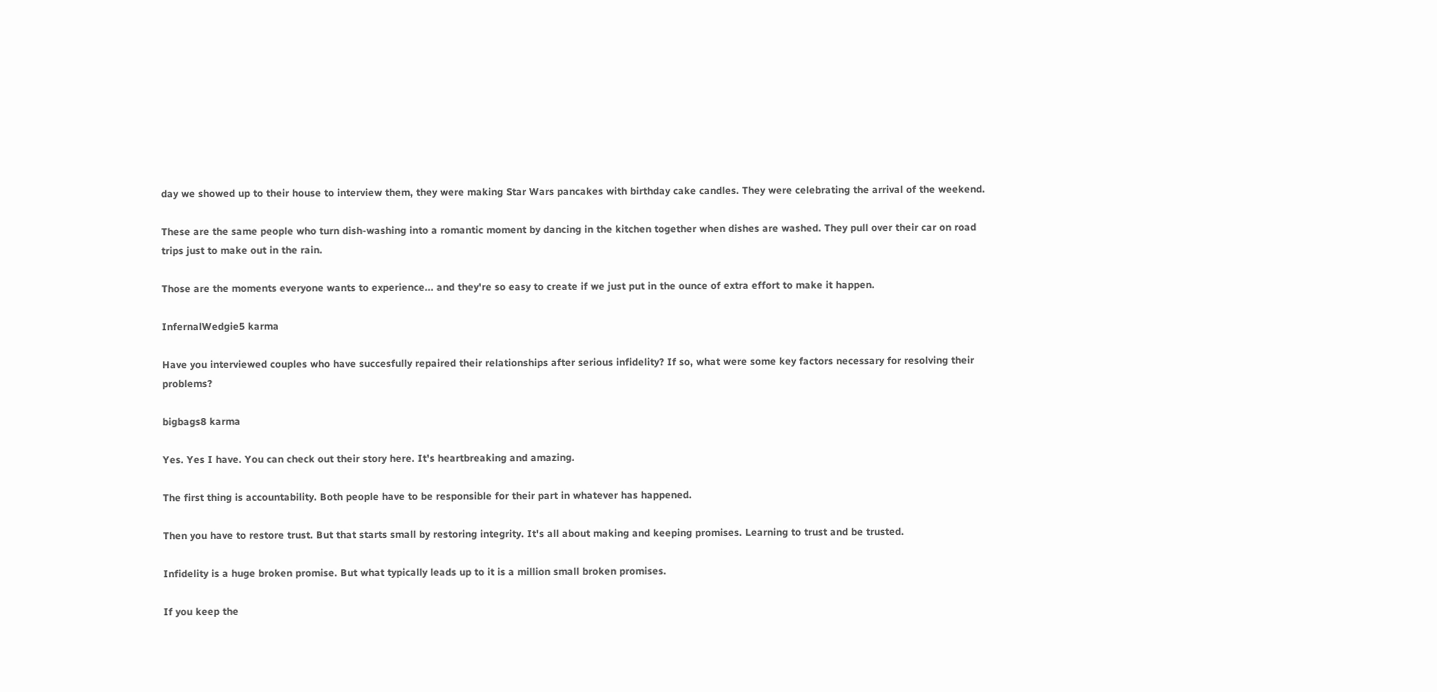day we showed up to their house to interview them, they were making Star Wars pancakes with birthday cake candles. They were celebrating the arrival of the weekend.

These are the same people who turn dish-washing into a romantic moment by dancing in the kitchen together when dishes are washed. They pull over their car on road trips just to make out in the rain.

Those are the moments everyone wants to experience... and they're so easy to create if we just put in the ounce of extra effort to make it happen.

InfernalWedgie5 karma

Have you interviewed couples who have succesfully repaired their relationships after serious infidelity? If so, what were some key factors necessary for resolving their problems?

bigbags8 karma

Yes. Yes I have. You can check out their story here. It's heartbreaking and amazing.

The first thing is accountability. Both people have to be responsible for their part in whatever has happened.

Then you have to restore trust. But that starts small by restoring integrity. It's all about making and keeping promises. Learning to trust and be trusted.

Infidelity is a huge broken promise. But what typically leads up to it is a million small broken promises.

If you keep the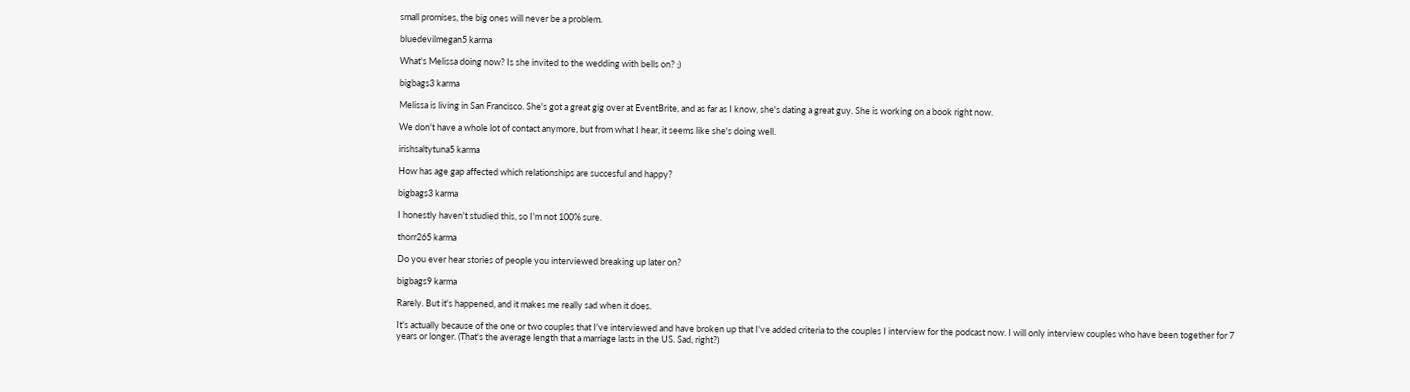small promises, the big ones will never be a problem.

bluedevilmegan5 karma

What's Melissa doing now? Is she invited to the wedding with bells on? ;)

bigbags3 karma

Melissa is living in San Francisco. She's got a great gig over at EventBrite, and as far as I know, she's dating a great guy. She is working on a book right now.

We don't have a whole lot of contact anymore, but from what I hear, it seems like she's doing well.

irishsaltytuna5 karma

How has age gap affected which relationships are succesful and happy?

bigbags3 karma

I honestly haven't studied this, so I'm not 100% sure.

thorr265 karma

Do you ever hear stories of people you interviewed breaking up later on?

bigbags9 karma

Rarely. But it's happened, and it makes me really sad when it does.

It's actually because of the one or two couples that I've interviewed and have broken up that I've added criteria to the couples I interview for the podcast now. I will only interview couples who have been together for 7 years or longer. (That's the average length that a marriage lasts in the US. Sad, right?)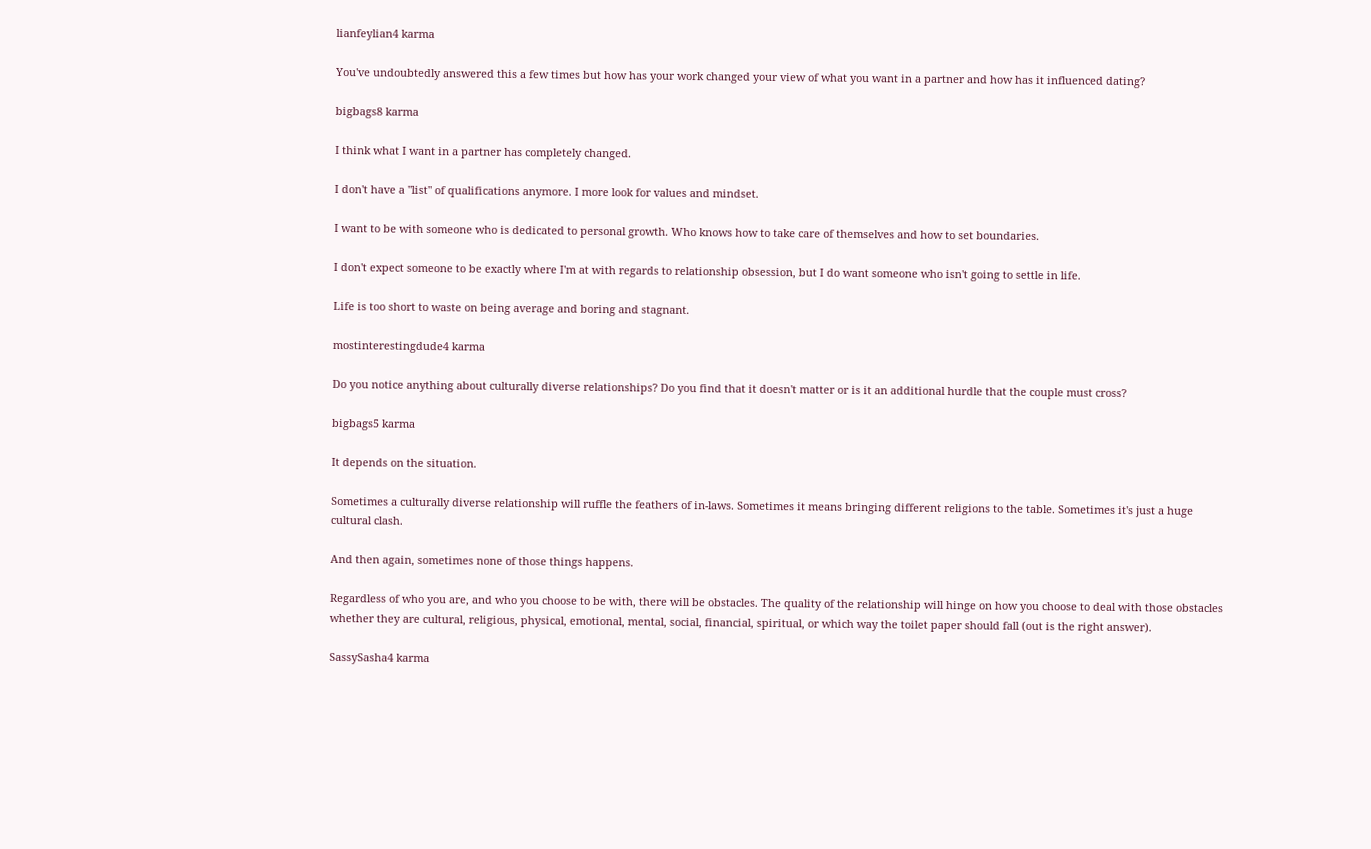lianfeylian4 karma

You've undoubtedly answered this a few times but how has your work changed your view of what you want in a partner and how has it influenced dating?

bigbags8 karma

I think what I want in a partner has completely changed.

I don't have a "list" of qualifications anymore. I more look for values and mindset.

I want to be with someone who is dedicated to personal growth. Who knows how to take care of themselves and how to set boundaries.

I don't expect someone to be exactly where I'm at with regards to relationship obsession, but I do want someone who isn't going to settle in life.

Life is too short to waste on being average and boring and stagnant.

mostinterestingdude4 karma

Do you notice anything about culturally diverse relationships? Do you find that it doesn't matter or is it an additional hurdle that the couple must cross?

bigbags5 karma

It depends on the situation.

Sometimes a culturally diverse relationship will ruffle the feathers of in-laws. Sometimes it means bringing different religions to the table. Sometimes it's just a huge cultural clash.

And then again, sometimes none of those things happens.

Regardless of who you are, and who you choose to be with, there will be obstacles. The quality of the relationship will hinge on how you choose to deal with those obstacles whether they are cultural, religious, physical, emotional, mental, social, financial, spiritual, or which way the toilet paper should fall (out is the right answer).

SassySasha4 karma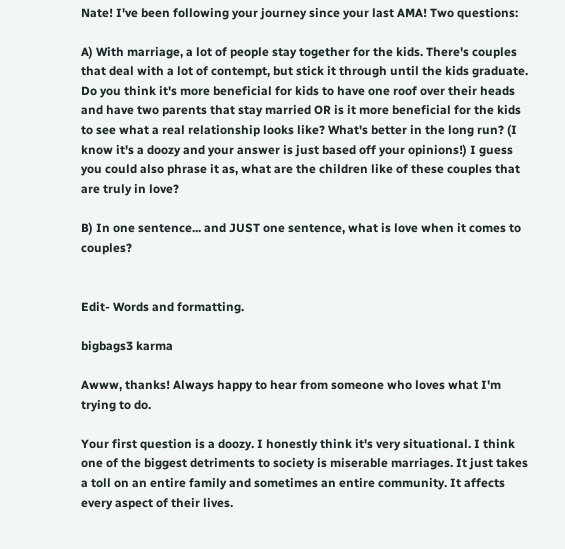Nate! I've been following your journey since your last AMA! Two questions:

A) With marriage, a lot of people stay together for the kids. There's couples that deal with a lot of contempt, but stick it through until the kids graduate. Do you think it's more beneficial for kids to have one roof over their heads and have two parents that stay married OR is it more beneficial for the kids to see what a real relationship looks like? What's better in the long run? (I know it's a doozy and your answer is just based off your opinions!) I guess you could also phrase it as, what are the children like of these couples that are truly in love?

B) In one sentence... and JUST one sentence, what is love when it comes to couples?


Edit- Words and formatting.

bigbags3 karma

Awww, thanks! Always happy to hear from someone who loves what I'm trying to do.

Your first question is a doozy. I honestly think it's very situational. I think one of the biggest detriments to society is miserable marriages. It just takes a toll on an entire family and sometimes an entire community. It affects every aspect of their lives.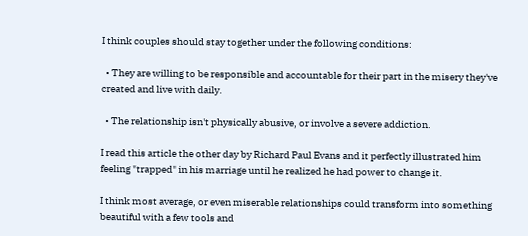I think couples should stay together under the following conditions:

  • They are willing to be responsible and accountable for their part in the misery they've created and live with daily.

  • The relationship isn't physically abusive, or involve a severe addiction.

I read this article the other day by Richard Paul Evans and it perfectly illustrated him feeling "trapped" in his marriage until he realized he had power to change it.

I think most average, or even miserable relationships could transform into something beautiful with a few tools and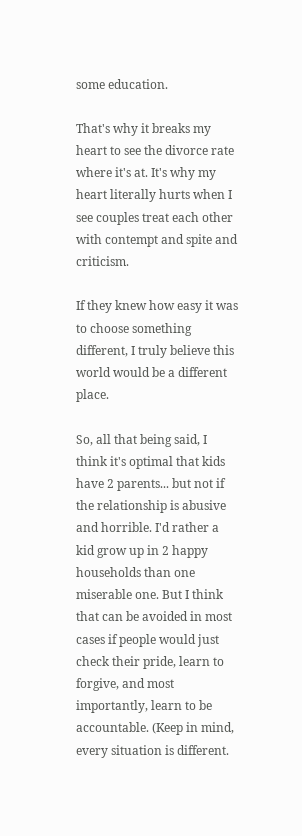some education.

That's why it breaks my heart to see the divorce rate where it's at. It's why my heart literally hurts when I see couples treat each other with contempt and spite and criticism.

If they knew how easy it was to choose something different, I truly believe this world would be a different place.

So, all that being said, I think it's optimal that kids have 2 parents... but not if the relationship is abusive and horrible. I'd rather a kid grow up in 2 happy households than one miserable one. But I think that can be avoided in most cases if people would just check their pride, learn to forgive, and most importantly, learn to be accountable. (Keep in mind, every situation is different.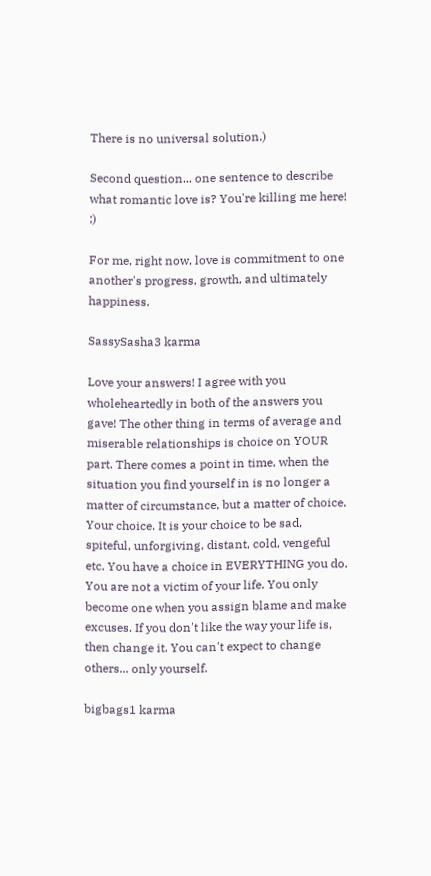There is no universal solution.)

Second question... one sentence to describe what romantic love is? You're killing me here! ;)

For me, right now, love is commitment to one another's progress, growth, and ultimately happiness.

SassySasha3 karma

Love your answers! I agree with you wholeheartedly in both of the answers you gave! The other thing in terms of average and miserable relationships is choice on YOUR part. There comes a point in time, when the situation you find yourself in is no longer a matter of circumstance, but a matter of choice. Your choice. It is your choice to be sad, spiteful, unforgiving, distant, cold, vengeful etc. You have a choice in EVERYTHING you do. You are not a victim of your life. You only become one when you assign blame and make excuses. If you don't like the way your life is, then change it. You can't expect to change others... only yourself.

bigbags1 karma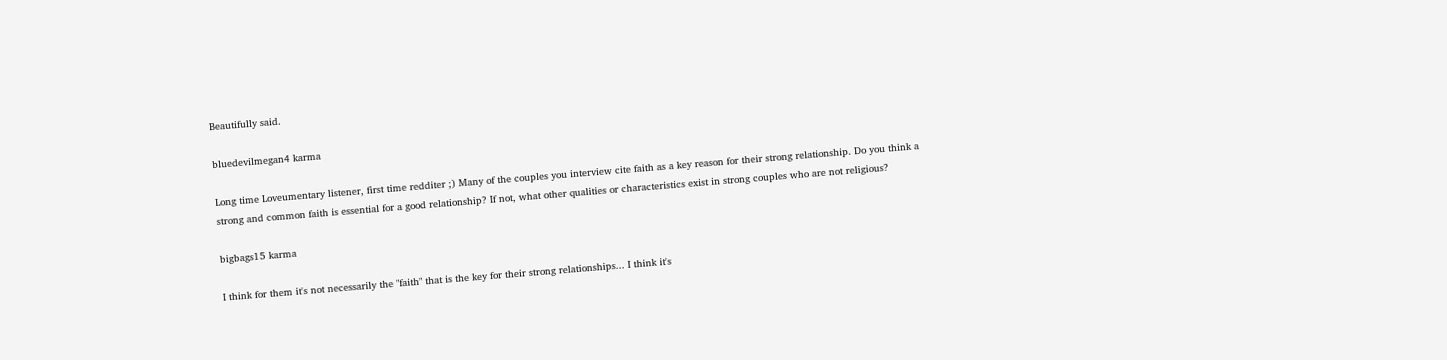Beautifully said.

bluedevilmegan4 karma

Long time Loveumentary listener, first time redditer ;) Many of the couples you interview cite faith as a key reason for their strong relationship. Do you think a strong and common faith is essential for a good relationship? If not, what other qualities or characteristics exist in strong couples who are not religious?

bigbags15 karma

I think for them it's not necessarily the "faith" that is the key for their strong relationships... I think it's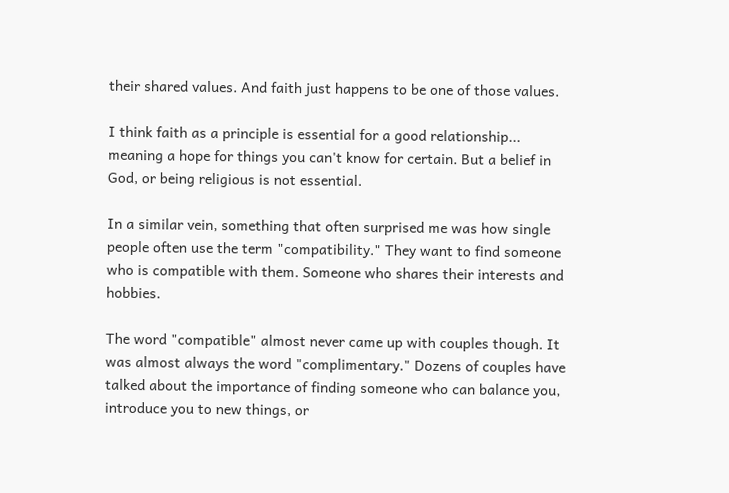their shared values. And faith just happens to be one of those values.

I think faith as a principle is essential for a good relationship... meaning a hope for things you can't know for certain. But a belief in God, or being religious is not essential.

In a similar vein, something that often surprised me was how single people often use the term "compatibility." They want to find someone who is compatible with them. Someone who shares their interests and hobbies.

The word "compatible" almost never came up with couples though. It was almost always the word "complimentary." Dozens of couples have talked about the importance of finding someone who can balance you, introduce you to new things, or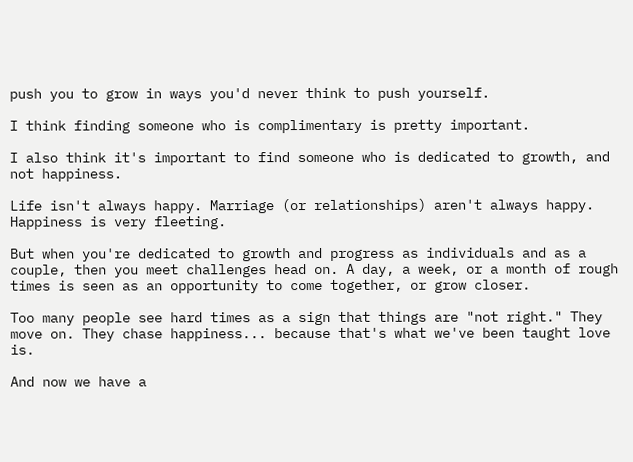push you to grow in ways you'd never think to push yourself.

I think finding someone who is complimentary is pretty important.

I also think it's important to find someone who is dedicated to growth, and not happiness.

Life isn't always happy. Marriage (or relationships) aren't always happy. Happiness is very fleeting.

But when you're dedicated to growth and progress as individuals and as a couple, then you meet challenges head on. A day, a week, or a month of rough times is seen as an opportunity to come together, or grow closer.

Too many people see hard times as a sign that things are "not right." They move on. They chase happiness... because that's what we've been taught love is.

And now we have a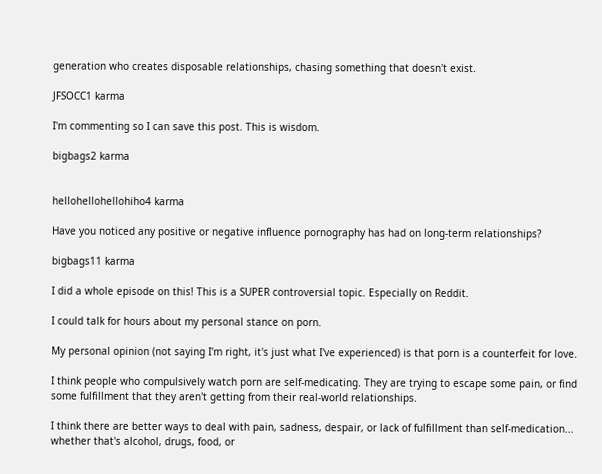generation who creates disposable relationships, chasing something that doesn't exist.

JFSOCC1 karma

I'm commenting so I can save this post. This is wisdom.

bigbags2 karma


hellohellohellohiho4 karma

Have you noticed any positive or negative influence pornography has had on long-term relationships?

bigbags11 karma

I did a whole episode on this! This is a SUPER controversial topic. Especially on Reddit.

I could talk for hours about my personal stance on porn.

My personal opinion (not saying I'm right, it's just what I've experienced) is that porn is a counterfeit for love.

I think people who compulsively watch porn are self-medicating. They are trying to escape some pain, or find some fulfillment that they aren't getting from their real-world relationships.

I think there are better ways to deal with pain, sadness, despair, or lack of fulfillment than self-medication... whether that's alcohol, drugs, food, or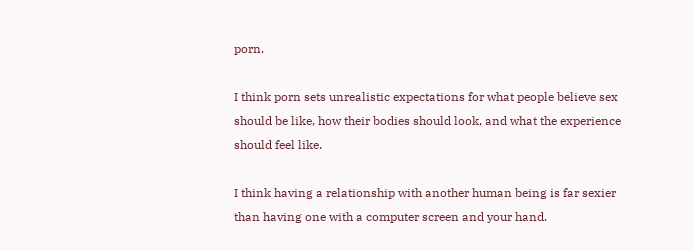porn.

I think porn sets unrealistic expectations for what people believe sex should be like, how their bodies should look, and what the experience should feel like.

I think having a relationship with another human being is far sexier than having one with a computer screen and your hand.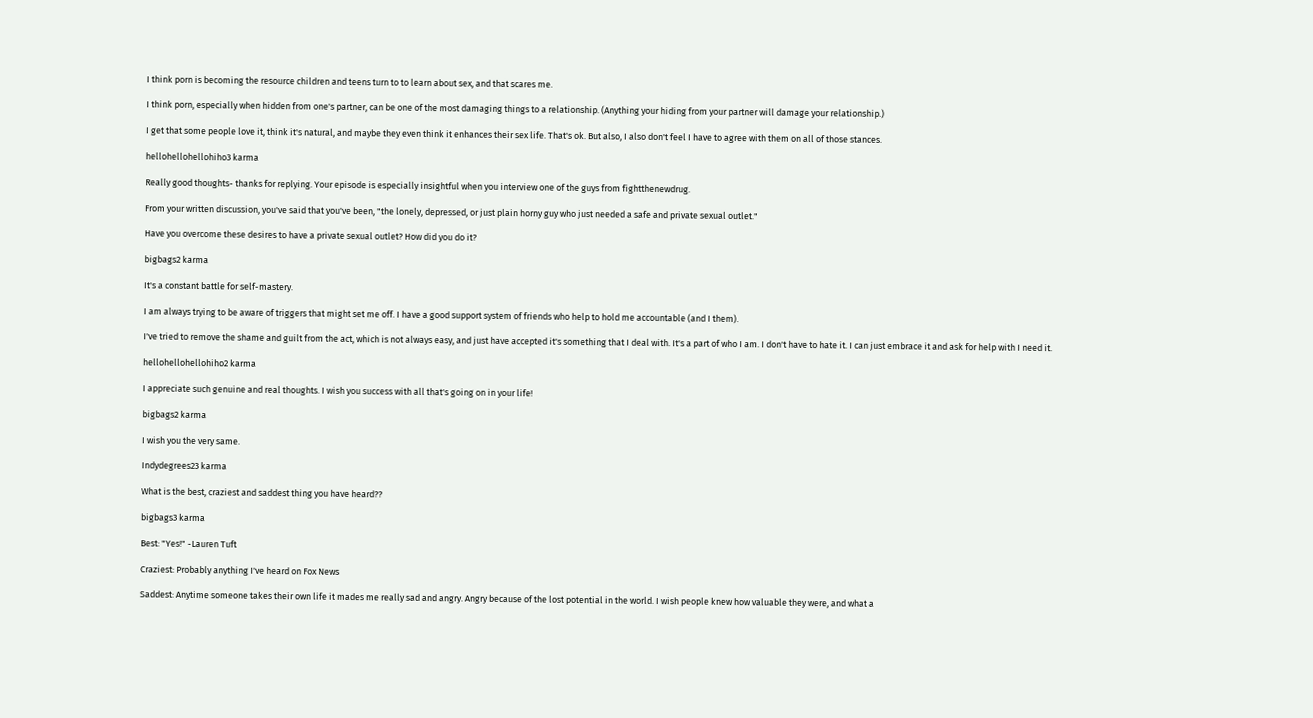I think porn is becoming the resource children and teens turn to to learn about sex, and that scares me.

I think porn, especially when hidden from one's partner, can be one of the most damaging things to a relationship. (Anything your hiding from your partner will damage your relationship.)

I get that some people love it, think it's natural, and maybe they even think it enhances their sex life. That's ok. But also, I also don't feel I have to agree with them on all of those stances.

hellohellohellohiho3 karma

Really good thoughts- thanks for replying. Your episode is especially insightful when you interview one of the guys from fightthenewdrug.

From your written discussion, you've said that you've been, "the lonely, depressed, or just plain horny guy who just needed a safe and private sexual outlet."

Have you overcome these desires to have a private sexual outlet? How did you do it?

bigbags2 karma

It's a constant battle for self-mastery.

I am always trying to be aware of triggers that might set me off. I have a good support system of friends who help to hold me accountable (and I them).

I've tried to remove the shame and guilt from the act, which is not always easy, and just have accepted it's something that I deal with. It's a part of who I am. I don't have to hate it. I can just embrace it and ask for help with I need it.

hellohellohellohiho2 karma

I appreciate such genuine and real thoughts. I wish you success with all that's going on in your life!

bigbags2 karma

I wish you the very same.

Indydegrees23 karma

What is the best, craziest and saddest thing you have heard??

bigbags3 karma

Best: "Yes!" -Lauren Tuft

Craziest: Probably anything I've heard on Fox News

Saddest: Anytime someone takes their own life it mades me really sad and angry. Angry because of the lost potential in the world. I wish people knew how valuable they were, and what a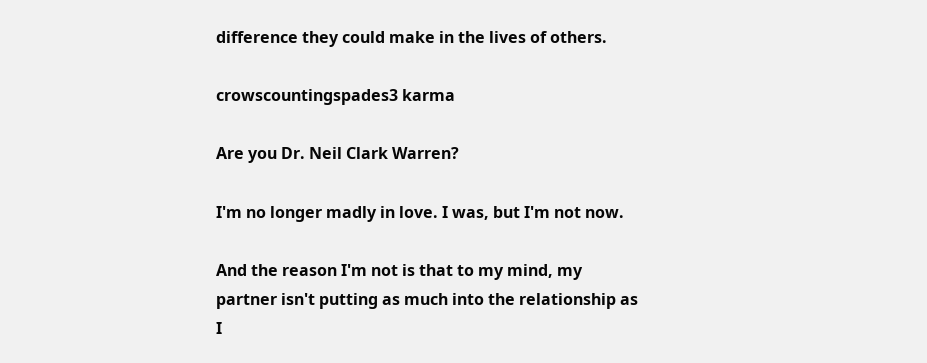difference they could make in the lives of others.

crowscountingspades3 karma

Are you Dr. Neil Clark Warren?

I'm no longer madly in love. I was, but I'm not now.

And the reason I'm not is that to my mind, my partner isn't putting as much into the relationship as I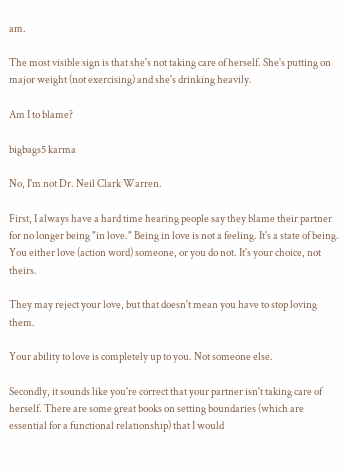am.

The most visible sign is that she's not taking care of herself. She's putting on major weight (not exercising) and she's drinking heavily.

Am I to blame?

bigbags5 karma

No, I'm not Dr. Neil Clark Warren.

First, I always have a hard time hearing people say they blame their partner for no longer being "in love." Being in love is not a feeling. It's a state of being. You either love (action word) someone, or you do not. It's your choice, not theirs.

They may reject your love, but that doesn't mean you have to stop loving them.

Your ability to love is completely up to you. Not someone else.

Secondly, it sounds like you're correct that your partner isn't taking care of herself. There are some great books on setting boundaries (which are essential for a functional relationship) that I would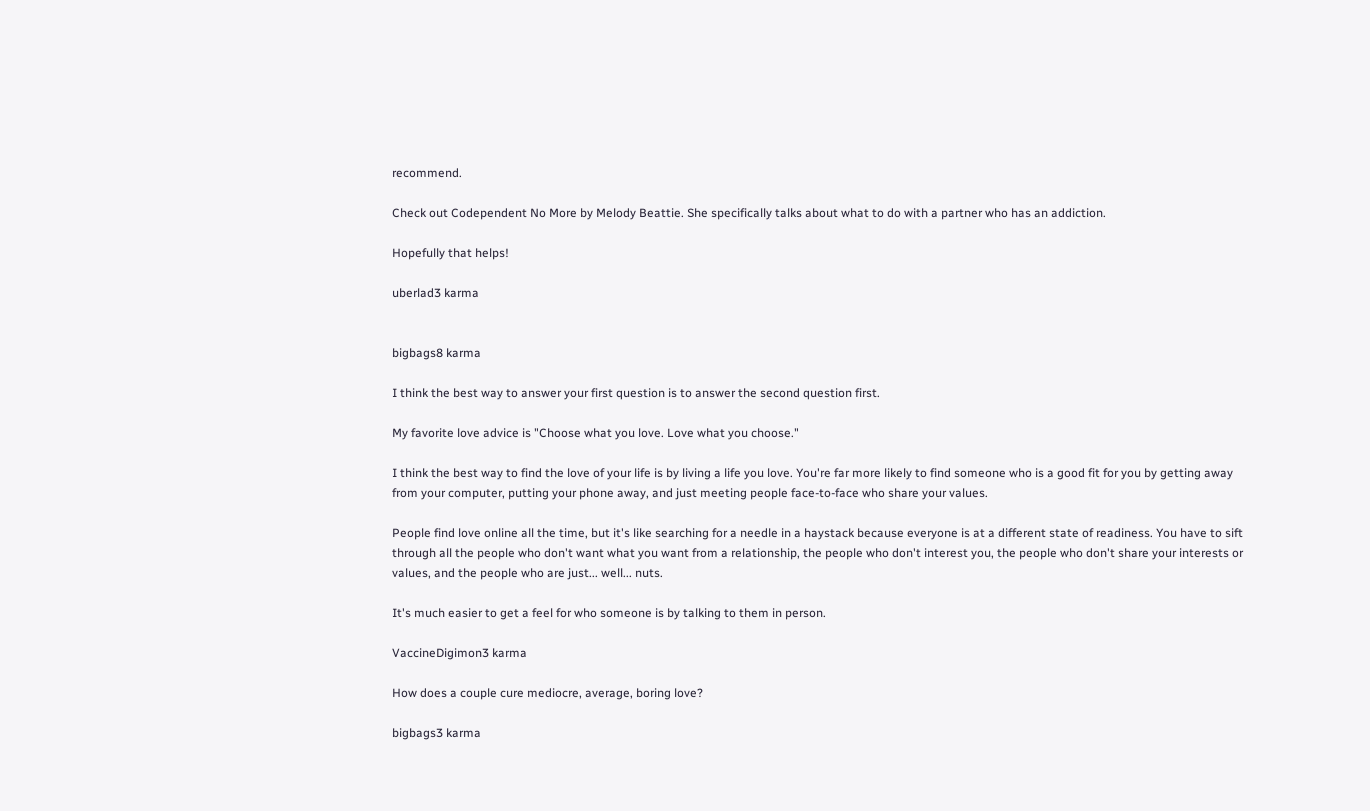recommend.

Check out Codependent No More by Melody Beattie. She specifically talks about what to do with a partner who has an addiction.

Hopefully that helps!

uberlad3 karma


bigbags8 karma

I think the best way to answer your first question is to answer the second question first.

My favorite love advice is "Choose what you love. Love what you choose."

I think the best way to find the love of your life is by living a life you love. You're far more likely to find someone who is a good fit for you by getting away from your computer, putting your phone away, and just meeting people face-to-face who share your values.

People find love online all the time, but it's like searching for a needle in a haystack because everyone is at a different state of readiness. You have to sift through all the people who don't want what you want from a relationship, the people who don't interest you, the people who don't share your interests or values, and the people who are just... well... nuts.

It's much easier to get a feel for who someone is by talking to them in person.

VaccineDigimon3 karma

How does a couple cure mediocre, average, boring love?

bigbags3 karma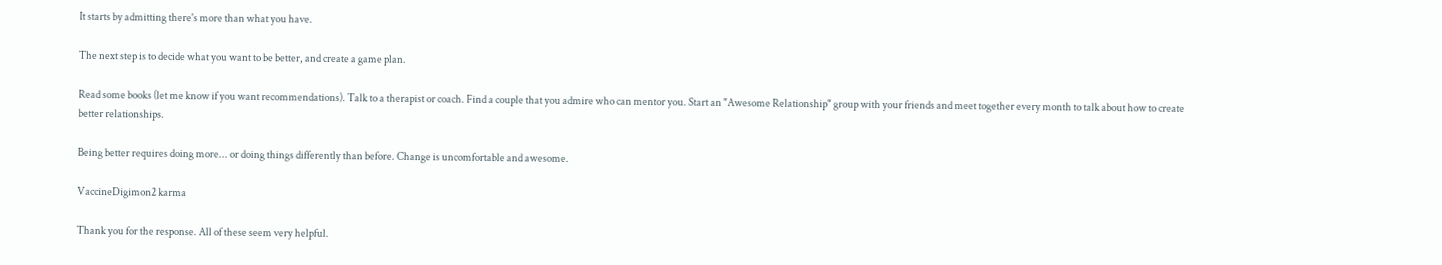It starts by admitting there's more than what you have.

The next step is to decide what you want to be better, and create a game plan.

Read some books (let me know if you want recommendations). Talk to a therapist or coach. Find a couple that you admire who can mentor you. Start an "Awesome Relationship" group with your friends and meet together every month to talk about how to create better relationships.

Being better requires doing more... or doing things differently than before. Change is uncomfortable and awesome.

VaccineDigimon2 karma

Thank you for the response. All of these seem very helpful.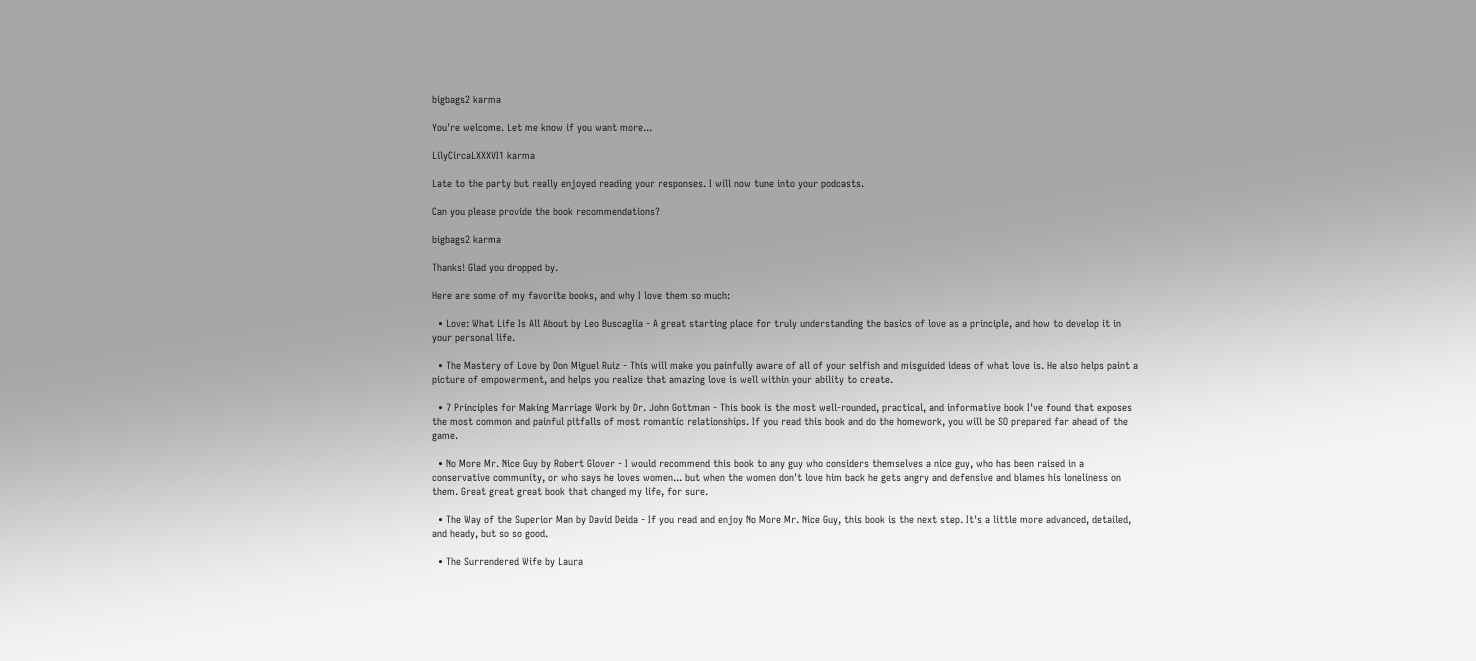bigbags2 karma

You're welcome. Let me know if you want more...

LilyCircaLXXXVI1 karma

Late to the party but really enjoyed reading your responses. I will now tune into your podcasts.

Can you please provide the book recommendations?

bigbags2 karma

Thanks! Glad you dropped by.

Here are some of my favorite books, and why I love them so much:

  • Love: What Life Is All About by Leo Buscaglia - A great starting place for truly understanding the basics of love as a principle, and how to develop it in your personal life.

  • The Mastery of Love by Don Miguel Ruiz - This will make you painfully aware of all of your selfish and misguided ideas of what love is. He also helps paint a picture of empowerment, and helps you realize that amazing love is well within your ability to create.

  • 7 Principles for Making Marriage Work by Dr. John Gottman - This book is the most well-rounded, practical, and informative book I've found that exposes the most common and painful pitfalls of most romantic relationships. If you read this book and do the homework, you will be SO prepared far ahead of the game.

  • No More Mr. Nice Guy by Robert Glover - I would recommend this book to any guy who considers themselves a nice guy, who has been raised in a conservative community, or who says he loves women... but when the women don't love him back he gets angry and defensive and blames his loneliness on them. Great great great book that changed my life, for sure.

  • The Way of the Superior Man by David Deida - If you read and enjoy No More Mr. Nice Guy, this book is the next step. It's a little more advanced, detailed, and heady, but so so good.

  • The Surrendered Wife by Laura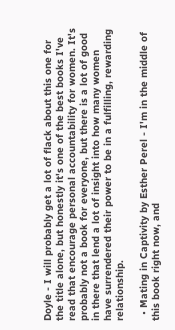Doyle - I will probably get a lot of flack about this one for the title alone, but honestly it's one of the best books I've read that encourage personal accountability for women. It's probably not a book for everyone, but there is a lot of good in there that lend a lot of insight into how many women have surrendered their power to be in a fulfilling, rewarding relationship.

  • Mating in Captivity by Esther Perel - I'm in the middle of this book right now, and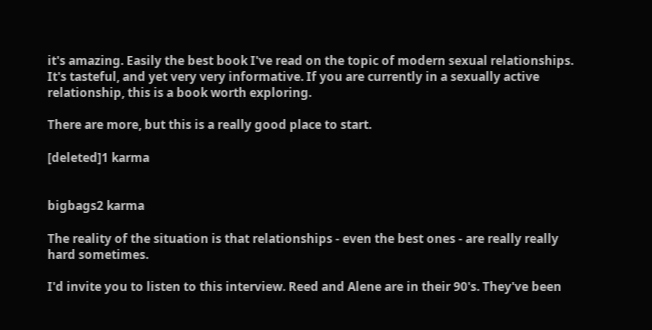it's amazing. Easily the best book I've read on the topic of modern sexual relationships. It's tasteful, and yet very very informative. If you are currently in a sexually active relationship, this is a book worth exploring.

There are more, but this is a really good place to start.

[deleted]1 karma


bigbags2 karma

The reality of the situation is that relationships - even the best ones - are really really hard sometimes.

I'd invite you to listen to this interview. Reed and Alene are in their 90's. They've been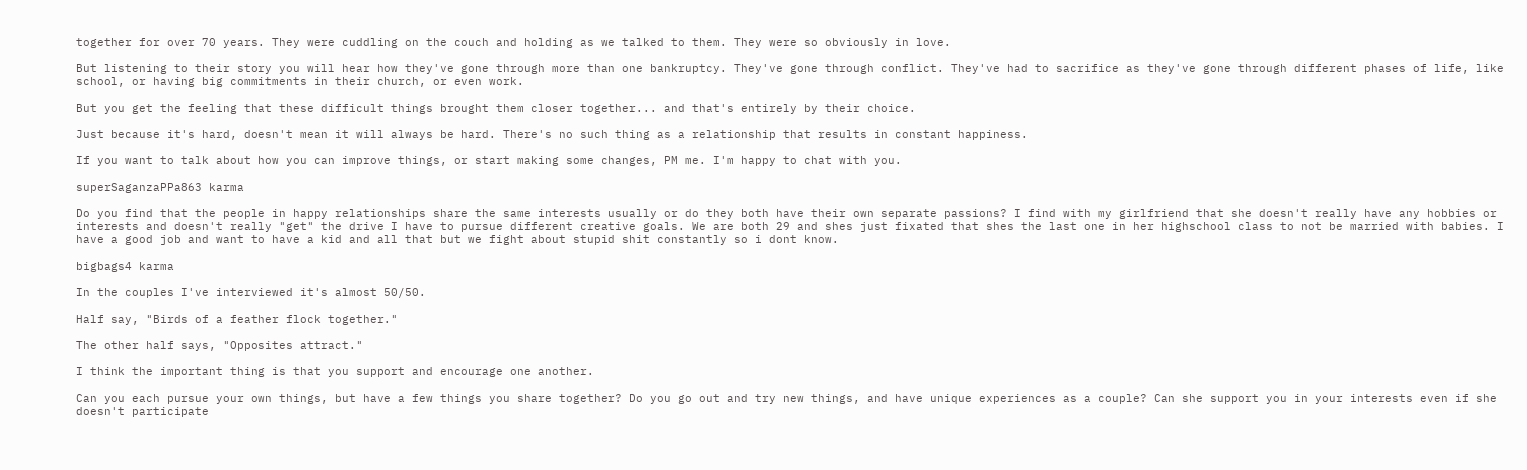together for over 70 years. They were cuddling on the couch and holding as we talked to them. They were so obviously in love.

But listening to their story you will hear how they've gone through more than one bankruptcy. They've gone through conflict. They've had to sacrifice as they've gone through different phases of life, like school, or having big commitments in their church, or even work.

But you get the feeling that these difficult things brought them closer together... and that's entirely by their choice.

Just because it's hard, doesn't mean it will always be hard. There's no such thing as a relationship that results in constant happiness.

If you want to talk about how you can improve things, or start making some changes, PM me. I'm happy to chat with you.

superSaganzaPPa863 karma

Do you find that the people in happy relationships share the same interests usually or do they both have their own separate passions? I find with my girlfriend that she doesn't really have any hobbies or interests and doesn't really "get" the drive I have to pursue different creative goals. We are both 29 and shes just fixated that shes the last one in her highschool class to not be married with babies. I have a good job and want to have a kid and all that but we fight about stupid shit constantly so i dont know.

bigbags4 karma

In the couples I've interviewed it's almost 50/50.

Half say, "Birds of a feather flock together."

The other half says, "Opposites attract."

I think the important thing is that you support and encourage one another.

Can you each pursue your own things, but have a few things you share together? Do you go out and try new things, and have unique experiences as a couple? Can she support you in your interests even if she doesn't participate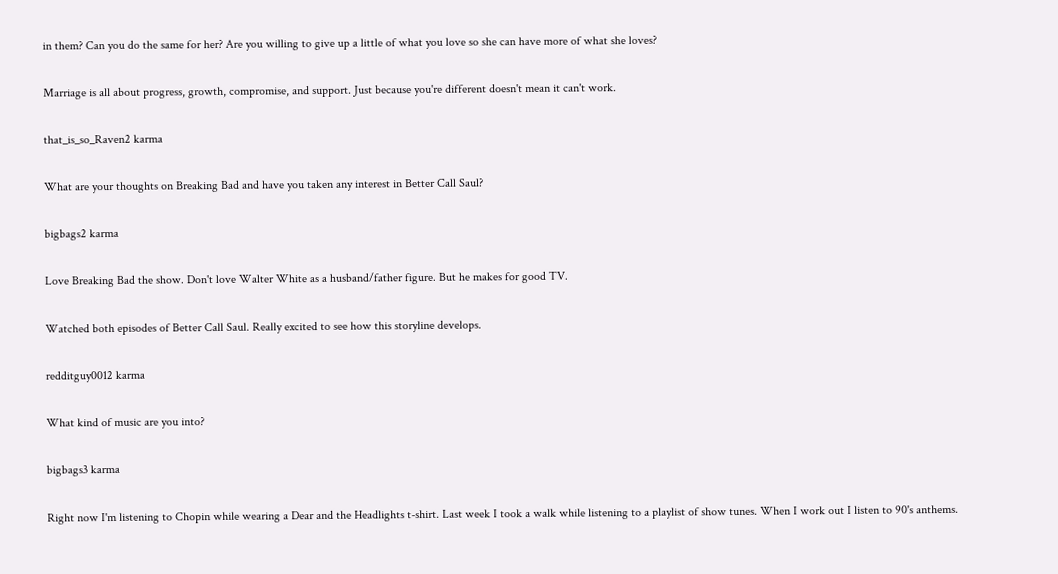in them? Can you do the same for her? Are you willing to give up a little of what you love so she can have more of what she loves?

Marriage is all about progress, growth, compromise, and support. Just because you're different doesn't mean it can't work.

that_is_so_Raven2 karma

What are your thoughts on Breaking Bad and have you taken any interest in Better Call Saul?

bigbags2 karma

Love Breaking Bad the show. Don't love Walter White as a husband/father figure. But he makes for good TV.

Watched both episodes of Better Call Saul. Really excited to see how this storyline develops.

redditguy0012 karma

What kind of music are you into?

bigbags3 karma

Right now I'm listening to Chopin while wearing a Dear and the Headlights t-shirt. Last week I took a walk while listening to a playlist of show tunes. When I work out I listen to 90's anthems.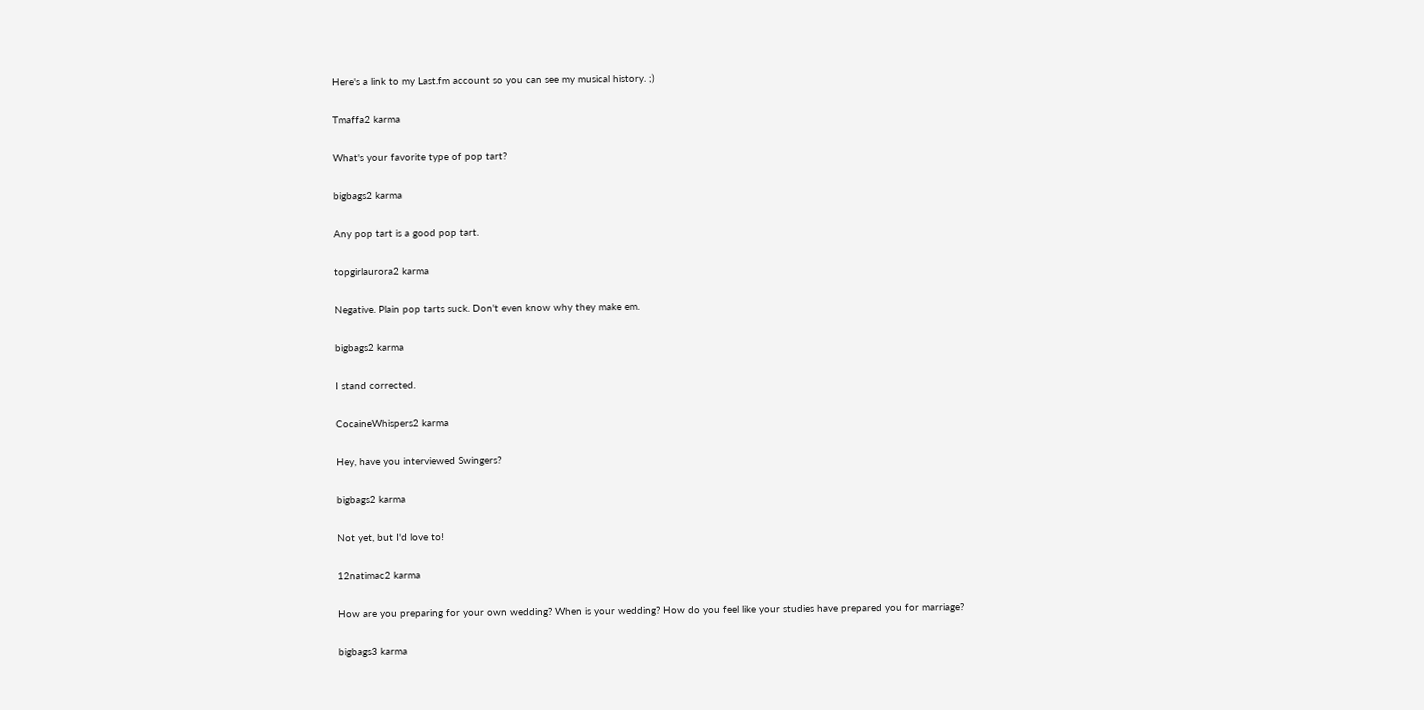Here's a link to my Last.fm account so you can see my musical history. ;)

Tmaffa2 karma

What's your favorite type of pop tart?

bigbags2 karma

Any pop tart is a good pop tart.

topgirlaurora2 karma

Negative. Plain pop tarts suck. Don't even know why they make em.

bigbags2 karma

I stand corrected.

CocaineWhispers2 karma

Hey, have you interviewed Swingers?

bigbags2 karma

Not yet, but I'd love to!

12natimac2 karma

How are you preparing for your own wedding? When is your wedding? How do you feel like your studies have prepared you for marriage?

bigbags3 karma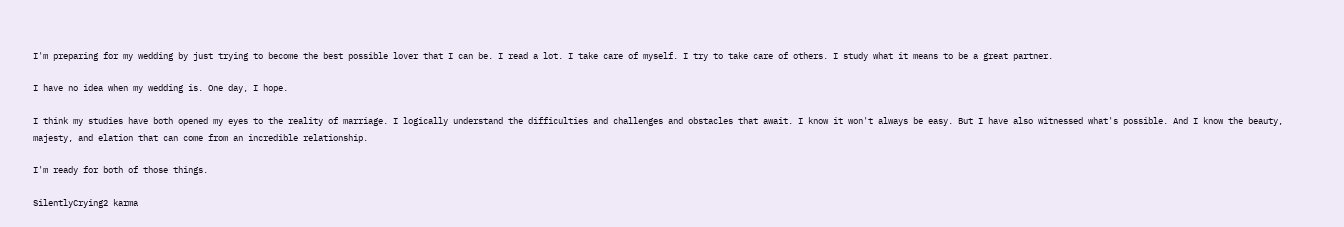I'm preparing for my wedding by just trying to become the best possible lover that I can be. I read a lot. I take care of myself. I try to take care of others. I study what it means to be a great partner.

I have no idea when my wedding is. One day, I hope.

I think my studies have both opened my eyes to the reality of marriage. I logically understand the difficulties and challenges and obstacles that await. I know it won't always be easy. But I have also witnessed what's possible. And I know the beauty, majesty, and elation that can come from an incredible relationship.

I'm ready for both of those things.

SilentlyCrying2 karma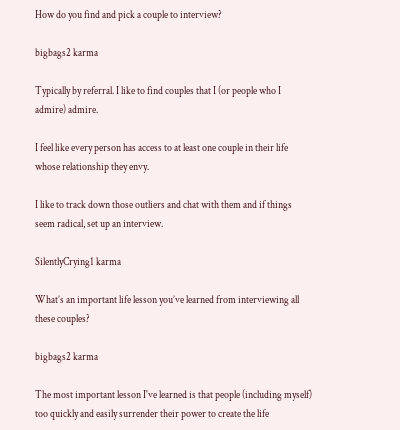How do you find and pick a couple to interview?

bigbags2 karma

Typically by referral. I like to find couples that I (or people who I admire) admire.

I feel like every person has access to at least one couple in their life whose relationship they envy.

I like to track down those outliers and chat with them and if things seem radical, set up an interview.

SilentlyCrying1 karma

What’s an important life lesson you’ve learned from interviewing all these couples?

bigbags2 karma

The most important lesson I've learned is that people (including myself) too quickly and easily surrender their power to create the life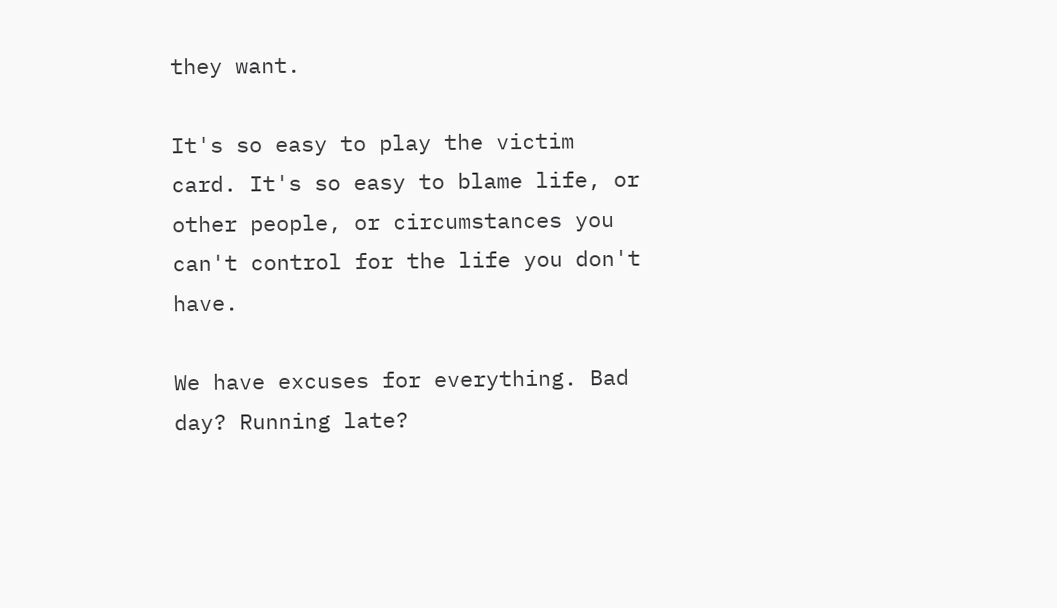they want.

It's so easy to play the victim card. It's so easy to blame life, or other people, or circumstances you can't control for the life you don't have.

We have excuses for everything. Bad day? Running late?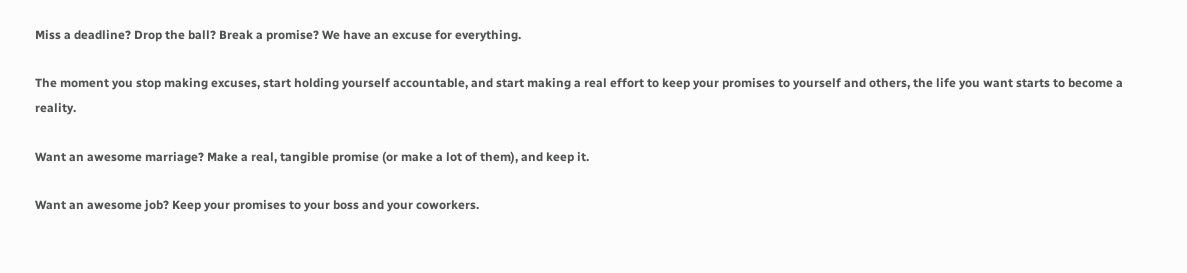Miss a deadline? Drop the ball? Break a promise? We have an excuse for everything.

The moment you stop making excuses, start holding yourself accountable, and start making a real effort to keep your promises to yourself and others, the life you want starts to become a reality.

Want an awesome marriage? Make a real, tangible promise (or make a lot of them), and keep it.

Want an awesome job? Keep your promises to your boss and your coworkers.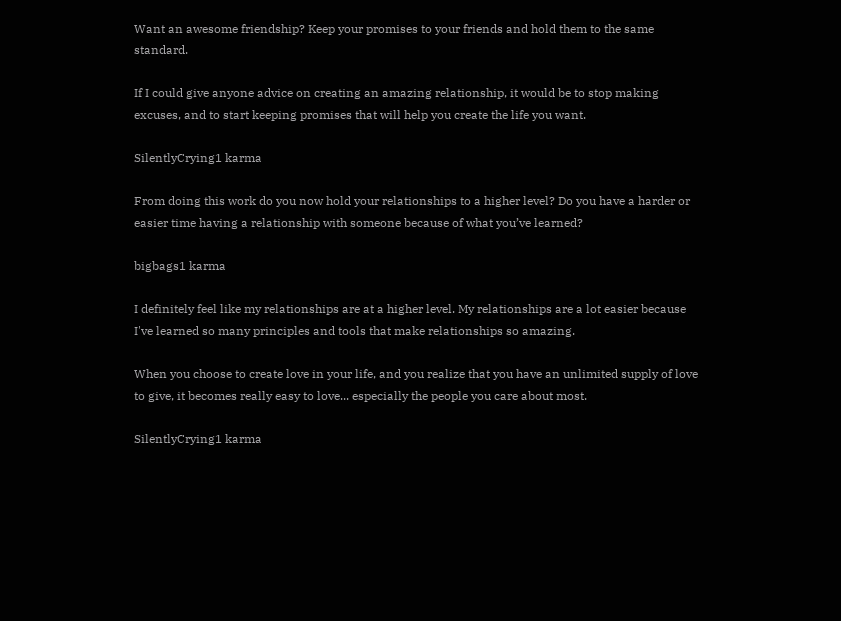Want an awesome friendship? Keep your promises to your friends and hold them to the same standard.

If I could give anyone advice on creating an amazing relationship, it would be to stop making excuses, and to start keeping promises that will help you create the life you want.

SilentlyCrying1 karma

From doing this work do you now hold your relationships to a higher level? Do you have a harder or easier time having a relationship with someone because of what you’ve learned?

bigbags1 karma

I definitely feel like my relationships are at a higher level. My relationships are a lot easier because I've learned so many principles and tools that make relationships so amazing.

When you choose to create love in your life, and you realize that you have an unlimited supply of love to give, it becomes really easy to love... especially the people you care about most.

SilentlyCrying1 karma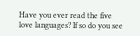Have you ever read the five love languages? If so do you see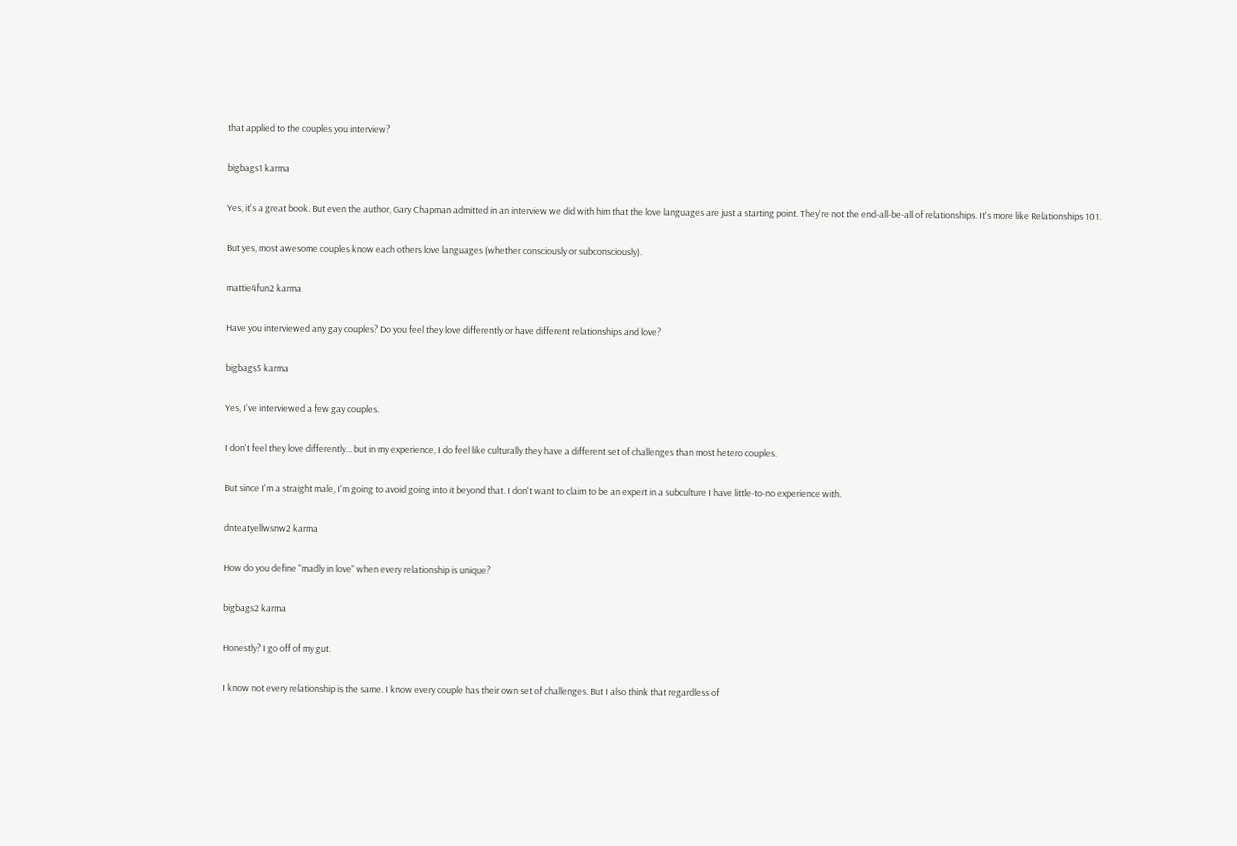that applied to the couples you interview?

bigbags1 karma

Yes, it's a great book. But even the author, Gary Chapman admitted in an interview we did with him that the love languages are just a starting point. They're not the end-all-be-all of relationships. It's more like Relationships 101.

But yes, most awesome couples know each others love languages (whether consciously or subconsciously).

mattie4fun2 karma

Have you interviewed any gay couples? Do you feel they love differently or have different relationships and love?

bigbags5 karma

Yes, I've interviewed a few gay couples.

I don't feel they love differently... but in my experience, I do feel like culturally they have a different set of challenges than most hetero couples.

But since I'm a straight male, I'm going to avoid going into it beyond that. I don't want to claim to be an expert in a subculture I have little-to-no experience with.

dnteatyellwsnw2 karma

How do you define "madly in love" when every relationship is unique?

bigbags2 karma

Honestly? I go off of my gut.

I know not every relationship is the same. I know every couple has their own set of challenges. But I also think that regardless of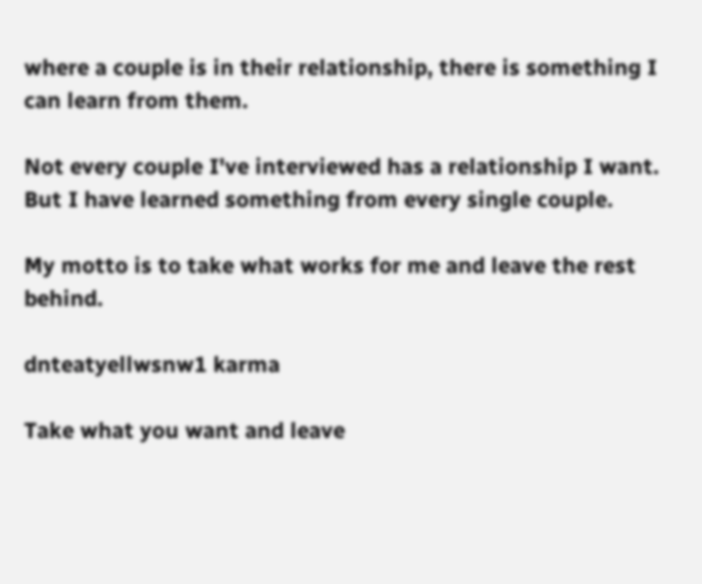where a couple is in their relationship, there is something I can learn from them.

Not every couple I've interviewed has a relationship I want. But I have learned something from every single couple.

My motto is to take what works for me and leave the rest behind.

dnteatyellwsnw1 karma

Take what you want and leave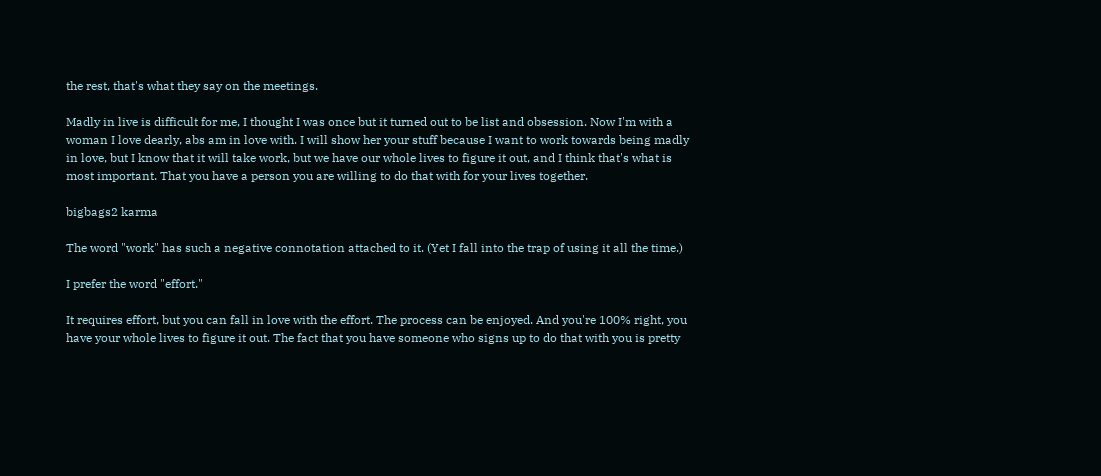the rest, that's what they say on the meetings.

Madly in live is difficult for me, I thought I was once but it turned out to be list and obsession. Now I'm with a woman I love dearly, abs am in love with. I will show her your stuff because I want to work towards being madly in love, but I know that it will take work, but we have our whole lives to figure it out, and I think that's what is most important. That you have a person you are willing to do that with for your lives together.

bigbags2 karma

The word "work" has such a negative connotation attached to it. (Yet I fall into the trap of using it all the time.)

I prefer the word "effort."

It requires effort, but you can fall in love with the effort. The process can be enjoyed. And you're 100% right, you have your whole lives to figure it out. The fact that you have someone who signs up to do that with you is pretty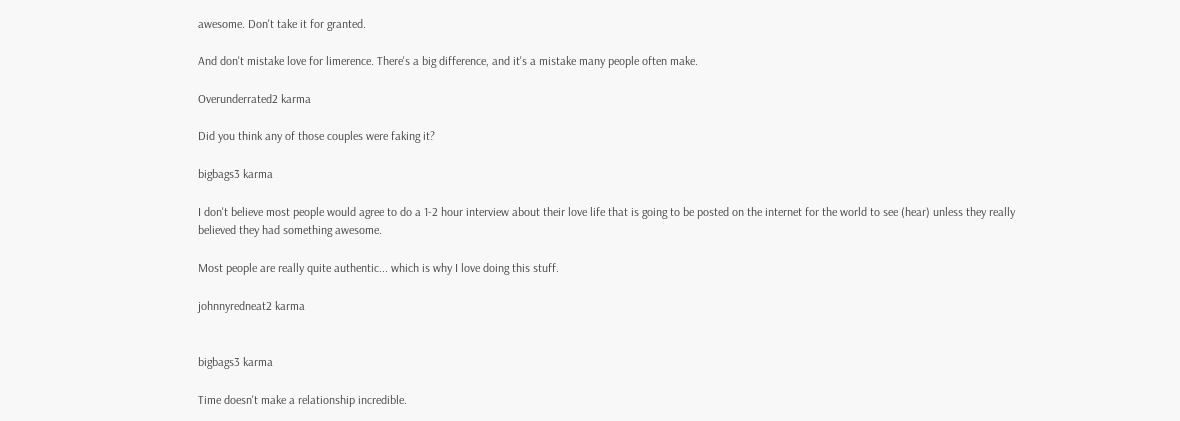awesome. Don't take it for granted.

And don't mistake love for limerence. There's a big difference, and it's a mistake many people often make.

Overunderrated2 karma

Did you think any of those couples were faking it?

bigbags3 karma

I don't believe most people would agree to do a 1-2 hour interview about their love life that is going to be posted on the internet for the world to see (hear) unless they really believed they had something awesome.

Most people are really quite authentic... which is why I love doing this stuff.

johnnyredneat2 karma


bigbags3 karma

Time doesn't make a relationship incredible.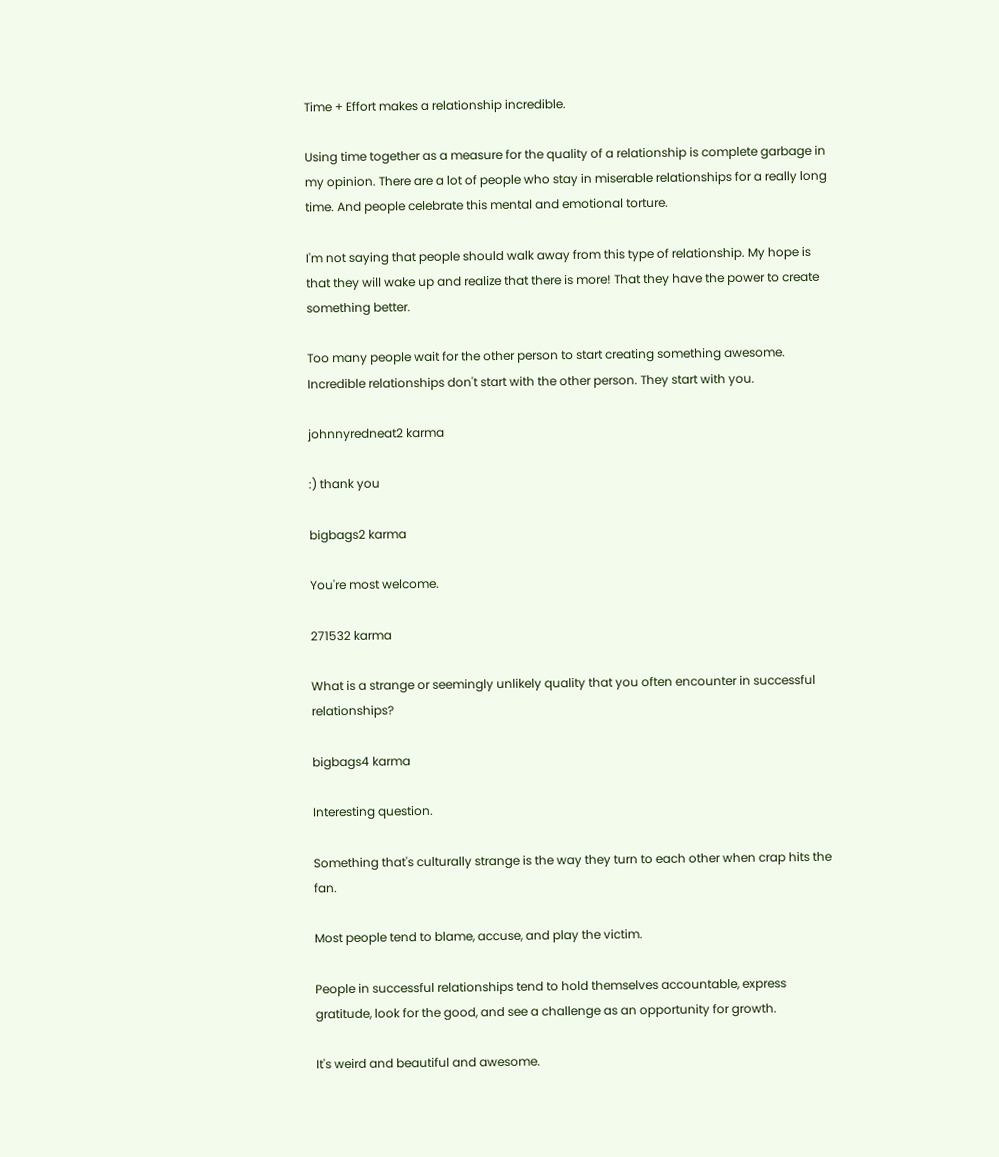Time + Effort makes a relationship incredible.

Using time together as a measure for the quality of a relationship is complete garbage in my opinion. There are a lot of people who stay in miserable relationships for a really long time. And people celebrate this mental and emotional torture.

I'm not saying that people should walk away from this type of relationship. My hope is that they will wake up and realize that there is more! That they have the power to create something better.

Too many people wait for the other person to start creating something awesome. Incredible relationships don't start with the other person. They start with you.

johnnyredneat2 karma

:) thank you

bigbags2 karma

You're most welcome.

271532 karma

What is a strange or seemingly unlikely quality that you often encounter in successful relationships?

bigbags4 karma

Interesting question.

Something that's culturally strange is the way they turn to each other when crap hits the fan.

Most people tend to blame, accuse, and play the victim.

People in successful relationships tend to hold themselves accountable, express gratitude, look for the good, and see a challenge as an opportunity for growth.

It's weird and beautiful and awesome.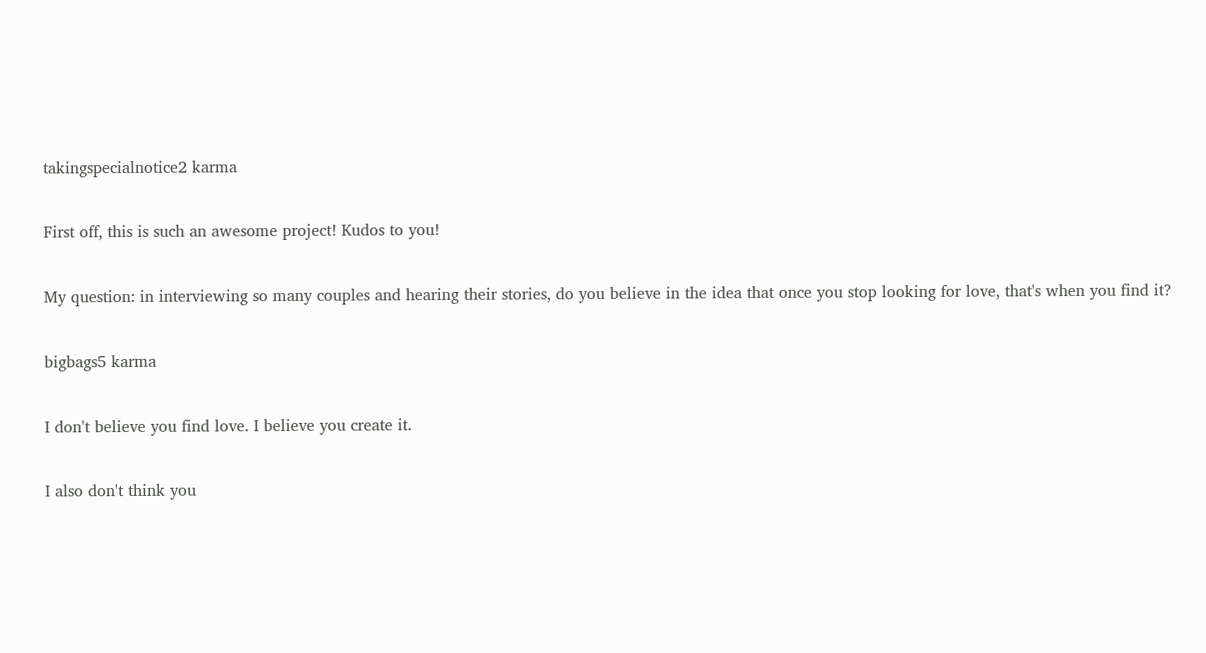takingspecialnotice2 karma

First off, this is such an awesome project! Kudos to you!

My question: in interviewing so many couples and hearing their stories, do you believe in the idea that once you stop looking for love, that's when you find it?

bigbags5 karma

I don't believe you find love. I believe you create it.

I also don't think you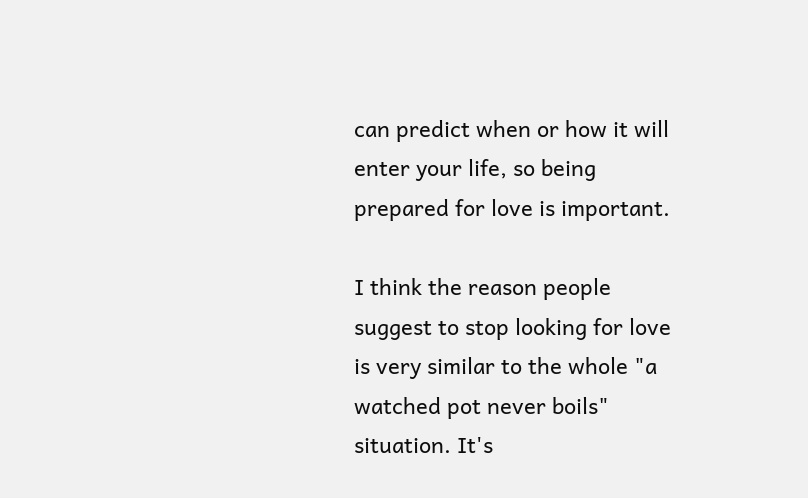can predict when or how it will enter your life, so being prepared for love is important.

I think the reason people suggest to stop looking for love is very similar to the whole "a watched pot never boils" situation. It's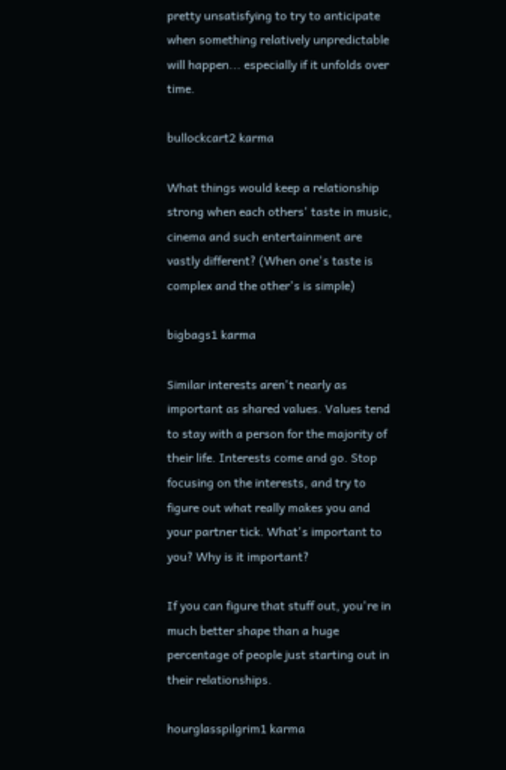pretty unsatisfying to try to anticipate when something relatively unpredictable will happen... especially if it unfolds over time.

bullockcart2 karma

What things would keep a relationship strong when each others' taste in music, cinema and such entertainment are vastly different? (When one's taste is complex and the other's is simple)

bigbags1 karma

Similar interests aren't nearly as important as shared values. Values tend to stay with a person for the majority of their life. Interests come and go. Stop focusing on the interests, and try to figure out what really makes you and your partner tick. What's important to you? Why is it important?

If you can figure that stuff out, you're in much better shape than a huge percentage of people just starting out in their relationships.

hourglasspilgrim1 karma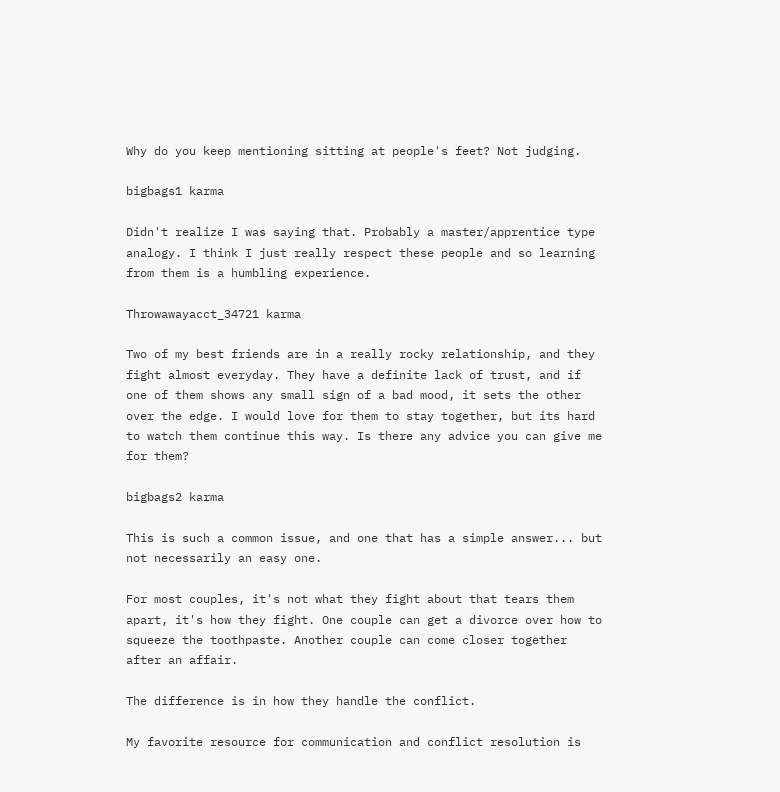Why do you keep mentioning sitting at people's feet? Not judging.

bigbags1 karma

Didn't realize I was saying that. Probably a master/apprentice type analogy. I think I just really respect these people and so learning from them is a humbling experience.

Throwawayacct_34721 karma

Two of my best friends are in a really rocky relationship, and they fight almost everyday. They have a definite lack of trust, and if one of them shows any small sign of a bad mood, it sets the other over the edge. I would love for them to stay together, but its hard to watch them continue this way. Is there any advice you can give me for them?

bigbags2 karma

This is such a common issue, and one that has a simple answer... but not necessarily an easy one.

For most couples, it's not what they fight about that tears them apart, it's how they fight. One couple can get a divorce over how to squeeze the toothpaste. Another couple can come closer together after an affair.

The difference is in how they handle the conflict.

My favorite resource for communication and conflict resolution is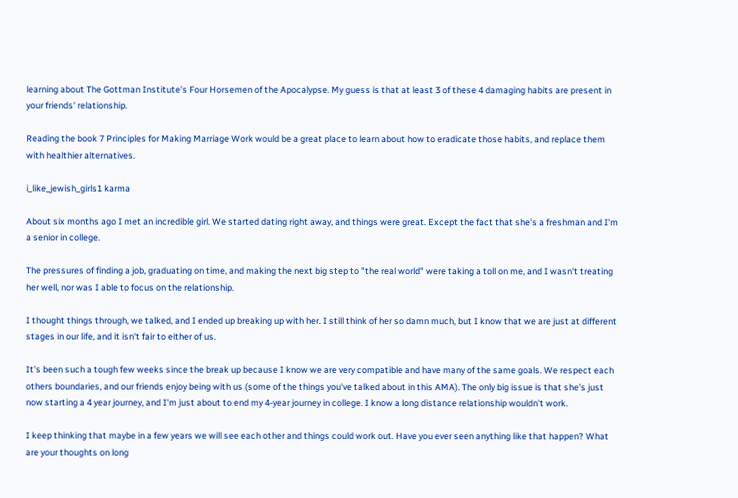learning about The Gottman Institute's Four Horsemen of the Apocalypse. My guess is that at least 3 of these 4 damaging habits are present in your friends' relationship.

Reading the book 7 Principles for Making Marriage Work would be a great place to learn about how to eradicate those habits, and replace them with healthier alternatives.

i_like_jewish_girls1 karma

About six months ago I met an incredible girl. We started dating right away, and things were great. Except the fact that she's a freshman and I'm a senior in college.

The pressures of finding a job, graduating on time, and making the next big step to "the real world" were taking a toll on me, and I wasn't treating her well, nor was I able to focus on the relationship.

I thought things through, we talked, and I ended up breaking up with her. I still think of her so damn much, but I know that we are just at different stages in our life, and it isn't fair to either of us.

It's been such a tough few weeks since the break up because I know we are very compatible and have many of the same goals. We respect each others boundaries, and our friends enjoy being with us (some of the things you've talked about in this AMA). The only big issue is that she's just now starting a 4 year journey, and I'm just about to end my 4-year journey in college. I know a long distance relationship wouldn't work.

I keep thinking that maybe in a few years we will see each other and things could work out. Have you ever seen anything like that happen? What are your thoughts on long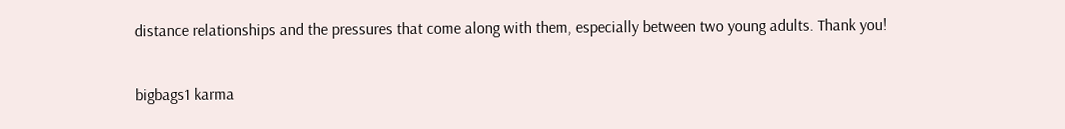distance relationships and the pressures that come along with them, especially between two young adults. Thank you!

bigbags1 karma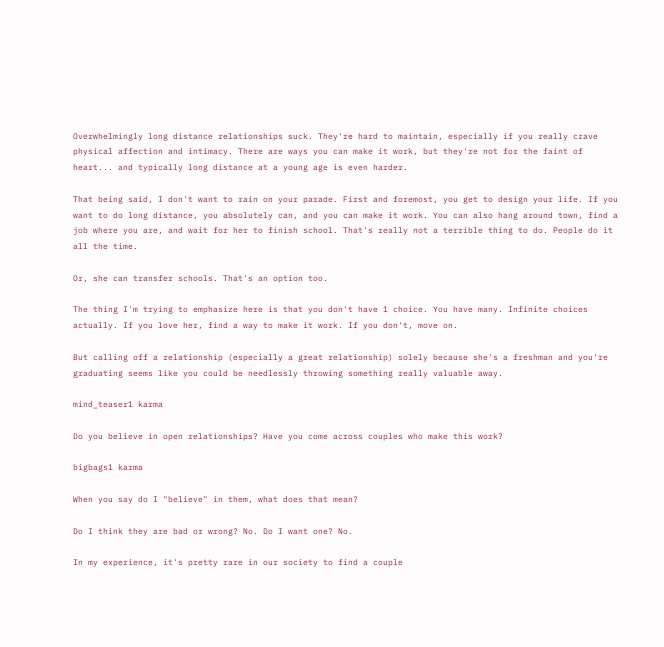Overwhelmingly long distance relationships suck. They're hard to maintain, especially if you really crave physical affection and intimacy. There are ways you can make it work, but they're not for the faint of heart... and typically long distance at a young age is even harder.

That being said, I don't want to rain on your parade. First and foremost, you get to design your life. If you want to do long distance, you absolutely can, and you can make it work. You can also hang around town, find a job where you are, and wait for her to finish school. That's really not a terrible thing to do. People do it all the time.

Or, she can transfer schools. That's an option too.

The thing I'm trying to emphasize here is that you don't have 1 choice. You have many. Infinite choices actually. If you love her, find a way to make it work. If you don't, move on.

But calling off a relationship (especially a great relationship) solely because she's a freshman and you're graduating seems like you could be needlessly throwing something really valuable away.

mind_teaser1 karma

Do you believe in open relationships? Have you come across couples who make this work?

bigbags1 karma

When you say do I "believe" in them, what does that mean?

Do I think they are bad or wrong? No. Do I want one? No.

In my experience, it's pretty rare in our society to find a couple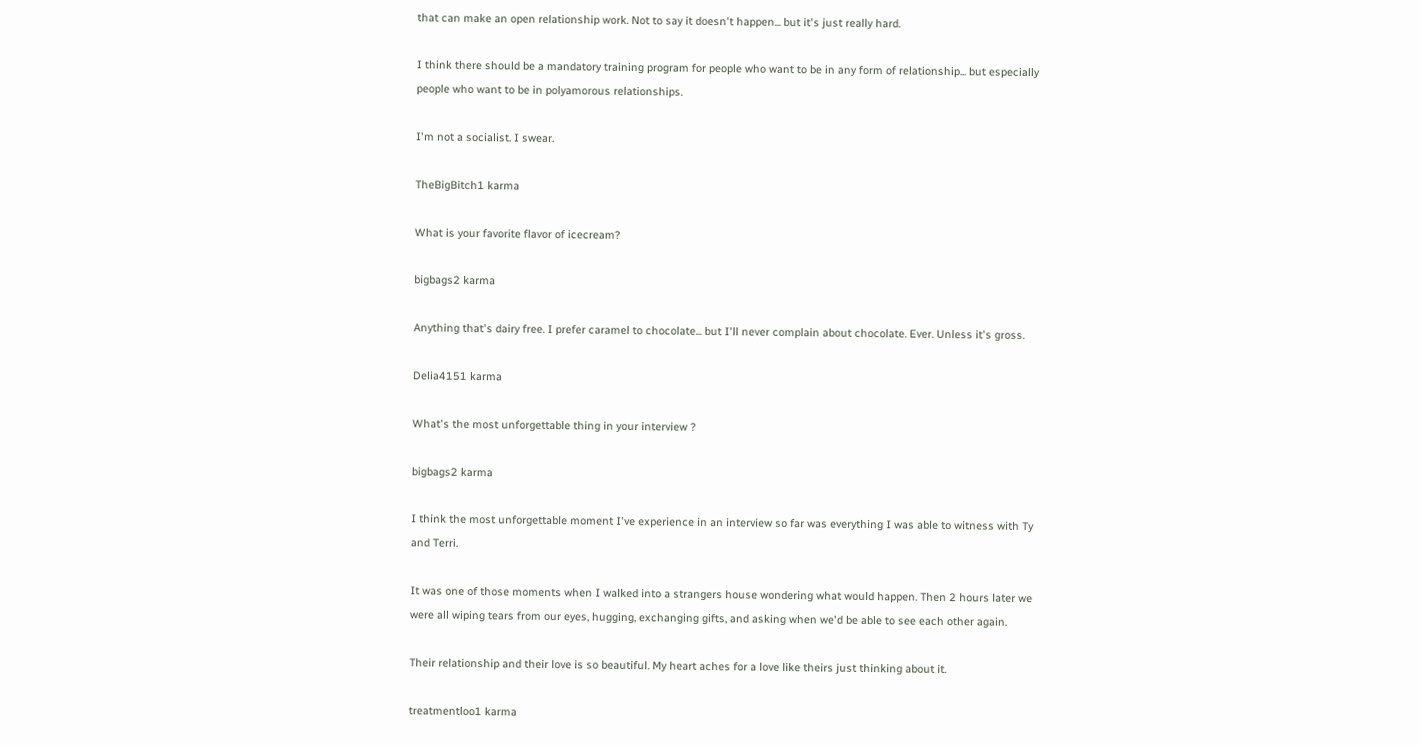that can make an open relationship work. Not to say it doesn't happen... but it's just really hard.

I think there should be a mandatory training program for people who want to be in any form of relationship... but especially people who want to be in polyamorous relationships.

I'm not a socialist. I swear.

TheBigBitch1 karma

What is your favorite flavor of icecream?

bigbags2 karma

Anything that's dairy free. I prefer caramel to chocolate... but I'll never complain about chocolate. Ever. Unless it's gross.

Delia4151 karma

What's the most unforgettable thing in your interview ?

bigbags2 karma

I think the most unforgettable moment I've experience in an interview so far was everything I was able to witness with Ty and Terri.

It was one of those moments when I walked into a strangers house wondering what would happen. Then 2 hours later we were all wiping tears from our eyes, hugging, exchanging gifts, and asking when we'd be able to see each other again.

Their relationship and their love is so beautiful. My heart aches for a love like theirs just thinking about it.

treatmentloo1 karma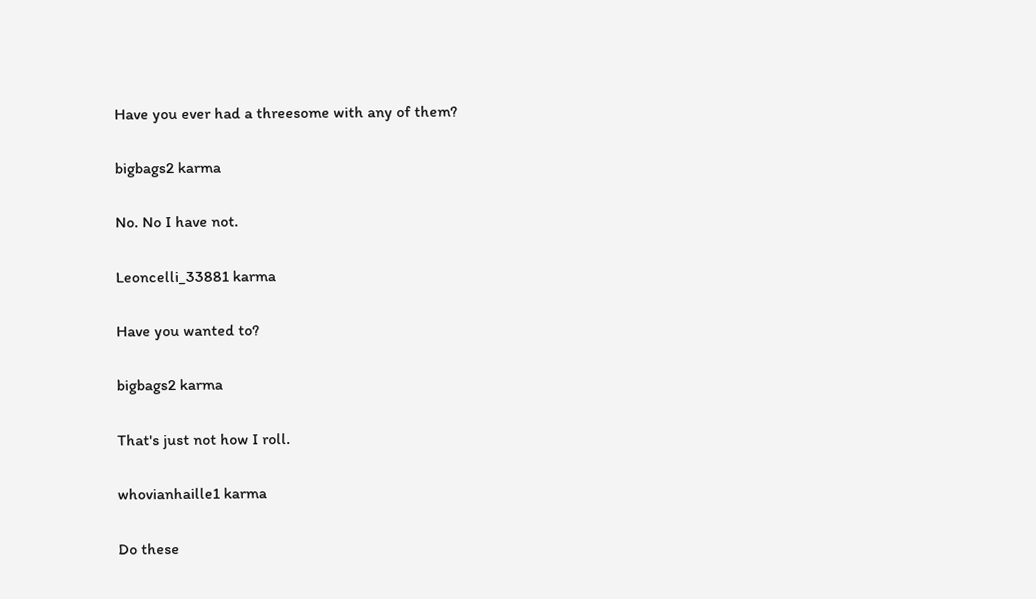Have you ever had a threesome with any of them?

bigbags2 karma

No. No I have not.

Leoncelli_33881 karma

Have you wanted to?

bigbags2 karma

That's just not how I roll.

whovianhaille1 karma

Do these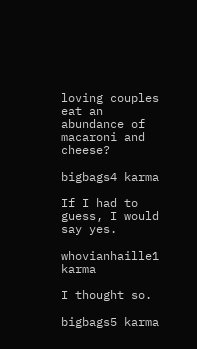loving couples eat an abundance of macaroni and cheese?

bigbags4 karma

If I had to guess, I would say yes.

whovianhaille1 karma

I thought so.

bigbags5 karma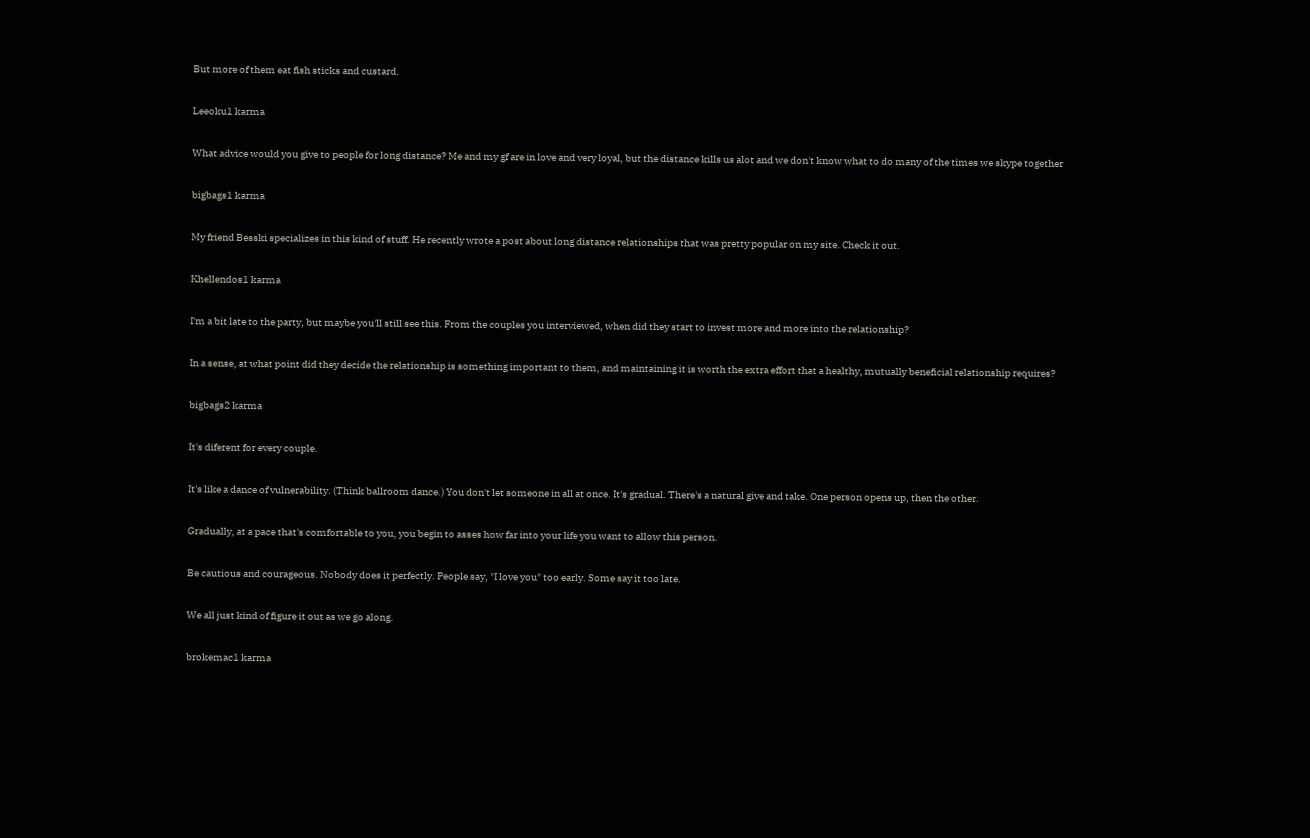But more of them eat fish sticks and custard.

Leeoku1 karma

What advice would you give to people for long distance? Me and my gf are in love and very loyal, but the distance kills us alot and we don't know what to do many of the times we skype together

bigbags1 karma

My friend Besski specializes in this kind of stuff. He recently wrote a post about long distance relationships that was pretty popular on my site. Check it out.

Khellendos1 karma

I'm a bit late to the party, but maybe you'll still see this. From the couples you interviewed, when did they start to invest more and more into the relationship?

In a sense, at what point did they decide the relationship is something important to them, and maintaining it is worth the extra effort that a healthy, mutually beneficial relationship requires?

bigbags2 karma

It's diferent for every couple.

It's like a dance of vulnerability. (Think ballroom dance.) You don't let someone in all at once. It's gradual. There's a natural give and take. One person opens up, then the other.

Gradually, at a pace that's comfortable to you, you begin to asses how far into your life you want to allow this person.

Be cautious and courageous. Nobody does it perfectly. People say, "I love you" too early. Some say it too late.

We all just kind of figure it out as we go along.

brokemac1 karma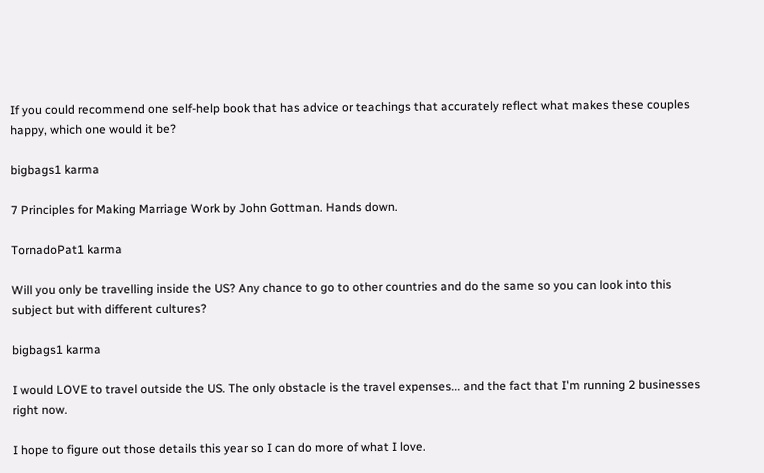If you could recommend one self-help book that has advice or teachings that accurately reflect what makes these couples happy, which one would it be?

bigbags1 karma

7 Principles for Making Marriage Work by John Gottman. Hands down.

TornadoPat1 karma

Will you only be travelling inside the US? Any chance to go to other countries and do the same so you can look into this subject but with different cultures?

bigbags1 karma

I would LOVE to travel outside the US. The only obstacle is the travel expenses... and the fact that I'm running 2 businesses right now.

I hope to figure out those details this year so I can do more of what I love.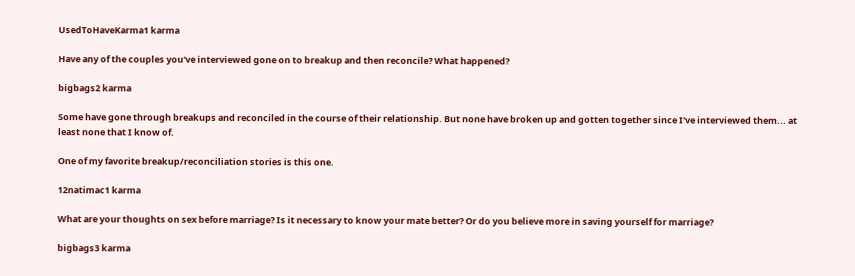UsedToHaveKarma1 karma

Have any of the couples you've interviewed gone on to breakup and then reconcile? What happened?

bigbags2 karma

Some have gone through breakups and reconciled in the course of their relationship. But none have broken up and gotten together since I've interviewed them... at least none that I know of.

One of my favorite breakup/reconciliation stories is this one.

12natimac1 karma

What are your thoughts on sex before marriage? Is it necessary to know your mate better? Or do you believe more in saving yourself for marriage?

bigbags3 karma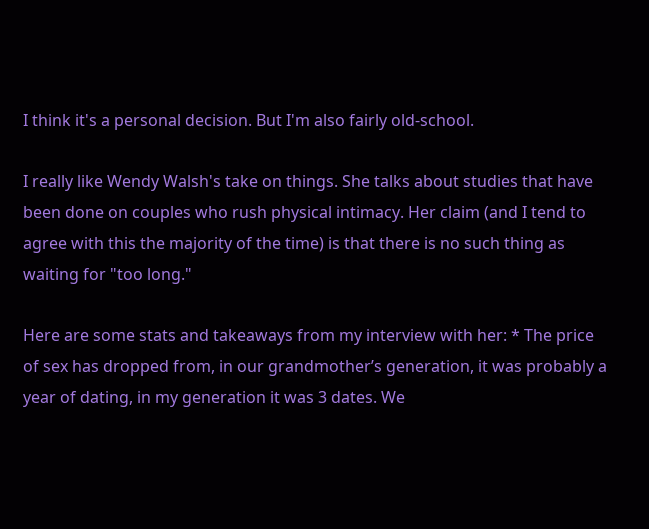I think it's a personal decision. But I'm also fairly old-school.

I really like Wendy Walsh's take on things. She talks about studies that have been done on couples who rush physical intimacy. Her claim (and I tend to agree with this the majority of the time) is that there is no such thing as waiting for "too long."

Here are some stats and takeaways from my interview with her: * The price of sex has dropped from, in our grandmother’s generation, it was probably a year of dating, in my generation it was 3 dates. We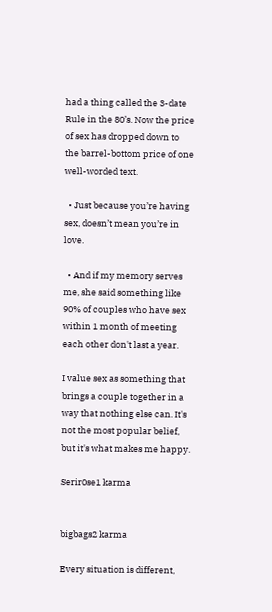had a thing called the 3-date Rule in the 80’s. Now the price of sex has dropped down to the barrel-bottom price of one well-worded text.

  • Just because you’re having sex, doesn’t mean you’re in love.

  • And if my memory serves me, she said something like 90% of couples who have sex within 1 month of meeting each other don't last a year.

I value sex as something that brings a couple together in a way that nothing else can. It's not the most popular belief, but it's what makes me happy.

Serir0se1 karma


bigbags2 karma

Every situation is different,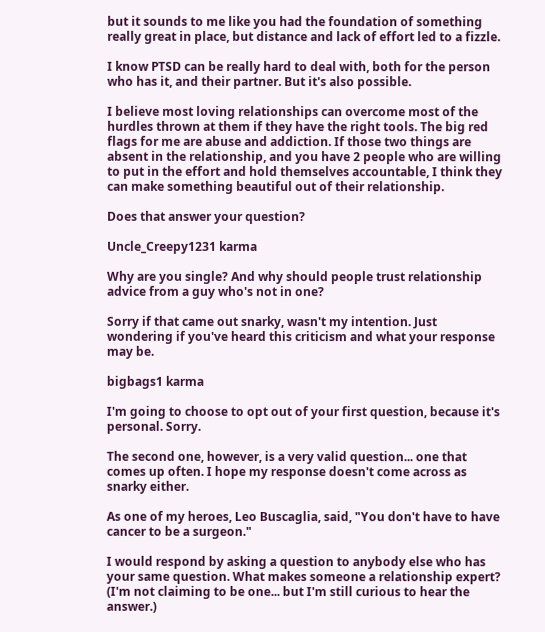but it sounds to me like you had the foundation of something really great in place, but distance and lack of effort led to a fizzle.

I know PTSD can be really hard to deal with, both for the person who has it, and their partner. But it's also possible.

I believe most loving relationships can overcome most of the hurdles thrown at them if they have the right tools. The big red flags for me are abuse and addiction. If those two things are absent in the relationship, and you have 2 people who are willing to put in the effort and hold themselves accountable, I think they can make something beautiful out of their relationship.

Does that answer your question?

Uncle_Creepy1231 karma

Why are you single? And why should people trust relationship advice from a guy who's not in one?

Sorry if that came out snarky, wasn't my intention. Just wondering if you've heard this criticism and what your response may be.

bigbags1 karma

I'm going to choose to opt out of your first question, because it's personal. Sorry.

The second one, however, is a very valid question... one that comes up often. I hope my response doesn't come across as snarky either.

As one of my heroes, Leo Buscaglia, said, "You don't have to have cancer to be a surgeon."

I would respond by asking a question to anybody else who has your same question. What makes someone a relationship expert? (I'm not claiming to be one... but I'm still curious to hear the answer.)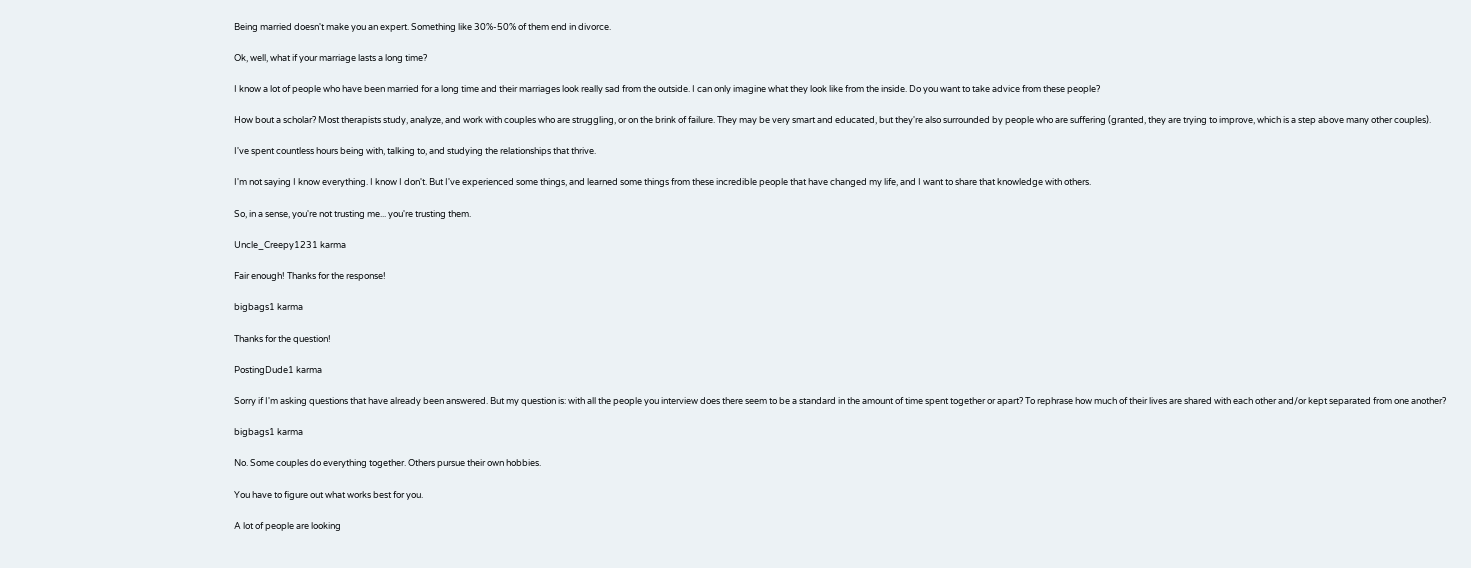Being married doesn't make you an expert. Something like 30%-50% of them end in divorce.

Ok, well, what if your marriage lasts a long time?

I know a lot of people who have been married for a long time and their marriages look really sad from the outside. I can only imagine what they look like from the inside. Do you want to take advice from these people?

How bout a scholar? Most therapists study, analyze, and work with couples who are struggling, or on the brink of failure. They may be very smart and educated, but they're also surrounded by people who are suffering (granted, they are trying to improve, which is a step above many other couples).

I've spent countless hours being with, talking to, and studying the relationships that thrive.

I'm not saying I know everything. I know I don't. But I've experienced some things, and learned some things from these incredible people that have changed my life, and I want to share that knowledge with others.

So, in a sense, you're not trusting me... you're trusting them.

Uncle_Creepy1231 karma

Fair enough! Thanks for the response!

bigbags1 karma

Thanks for the question!

PostingDude1 karma

Sorry if I'm asking questions that have already been answered. But my question is: with all the people you interview does there seem to be a standard in the amount of time spent together or apart? To rephrase how much of their lives are shared with each other and/or kept separated from one another?

bigbags1 karma

No. Some couples do everything together. Others pursue their own hobbies.

You have to figure out what works best for you.

A lot of people are looking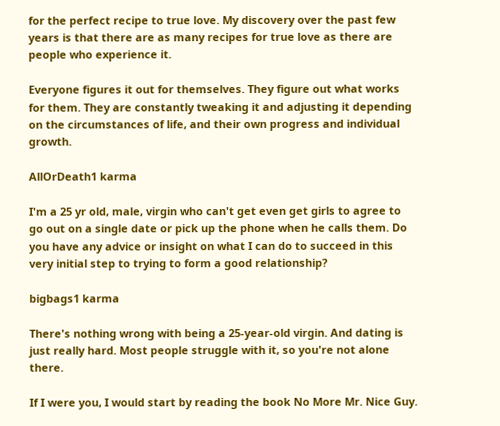for the perfect recipe to true love. My discovery over the past few years is that there are as many recipes for true love as there are people who experience it.

Everyone figures it out for themselves. They figure out what works for them. They are constantly tweaking it and adjusting it depending on the circumstances of life, and their own progress and individual growth.

AllOrDeath1 karma

I'm a 25 yr old, male, virgin who can't get even get girls to agree to go out on a single date or pick up the phone when he calls them. Do you have any advice or insight on what I can do to succeed in this very initial step to trying to form a good relationship?

bigbags1 karma

There's nothing wrong with being a 25-year-old virgin. And dating is just really hard. Most people struggle with it, so you're not alone there.

If I were you, I would start by reading the book No More Mr. Nice Guy.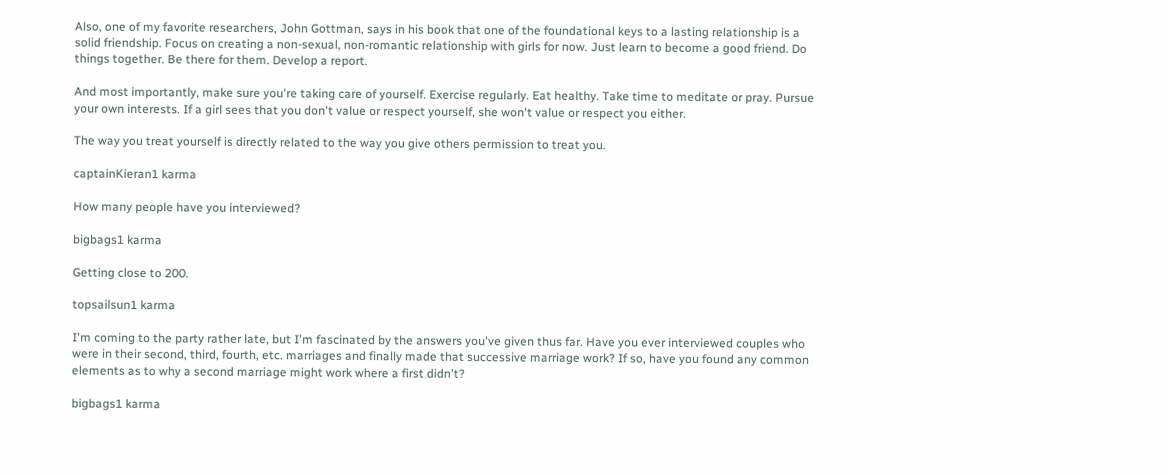Also, one of my favorite researchers, John Gottman, says in his book that one of the foundational keys to a lasting relationship is a solid friendship. Focus on creating a non-sexual, non-romantic relationship with girls for now. Just learn to become a good friend. Do things together. Be there for them. Develop a report.

And most importantly, make sure you're taking care of yourself. Exercise regularly. Eat healthy. Take time to meditate or pray. Pursue your own interests. If a girl sees that you don't value or respect yourself, she won't value or respect you either.

The way you treat yourself is directly related to the way you give others permission to treat you.

captainKieran1 karma

How many people have you interviewed?

bigbags1 karma

Getting close to 200.

topsailsun1 karma

I'm coming to the party rather late, but I'm fascinated by the answers you've given thus far. Have you ever interviewed couples who were in their second, third, fourth, etc. marriages and finally made that successive marriage work? If so, have you found any common elements as to why a second marriage might work where a first didn't?

bigbags1 karma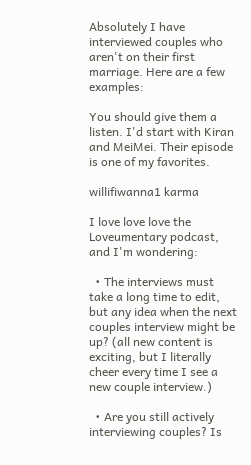Absolutely I have interviewed couples who aren't on their first marriage. Here are a few examples:

You should give them a listen. I'd start with Kiran and MeiMei. Their episode is one of my favorites.

willifiwanna1 karma

I love love love the Loveumentary podcast, and I'm wondering:

  • The interviews must take a long time to edit, but any idea when the next couples interview might be up? (all new content is exciting, but I literally cheer every time I see a new couple interview.)

  • Are you still actively interviewing couples? Is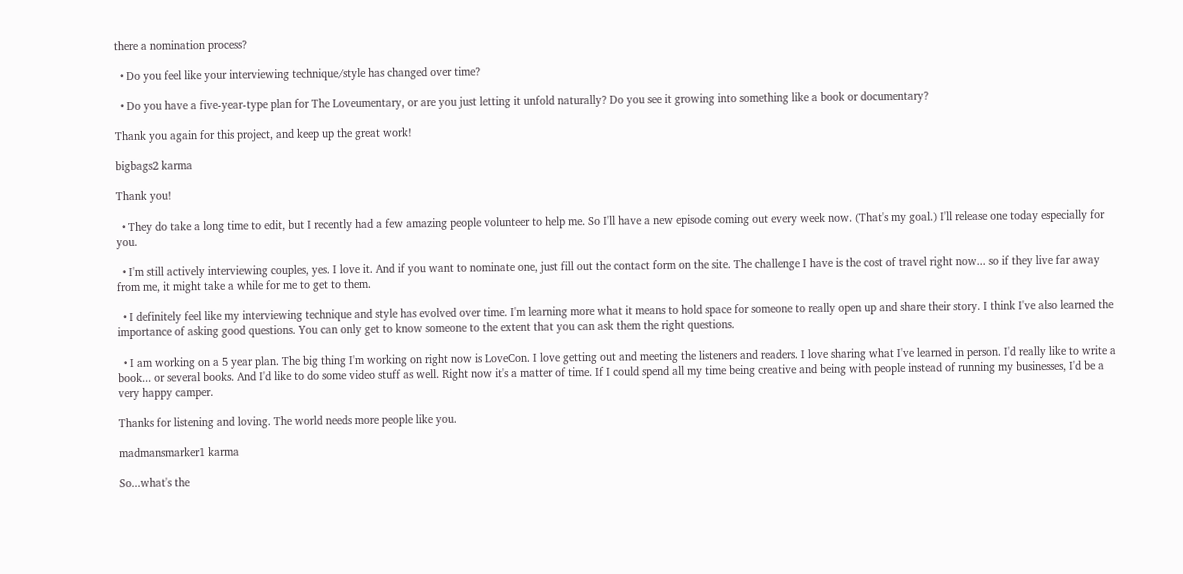there a nomination process?

  • Do you feel like your interviewing technique/style has changed over time?

  • Do you have a five-year-type plan for The Loveumentary, or are you just letting it unfold naturally? Do you see it growing into something like a book or documentary?

Thank you again for this project, and keep up the great work!

bigbags2 karma

Thank you!

  • They do take a long time to edit, but I recently had a few amazing people volunteer to help me. So I'll have a new episode coming out every week now. (That's my goal.) I'll release one today especially for you.

  • I'm still actively interviewing couples, yes. I love it. And if you want to nominate one, just fill out the contact form on the site. The challenge I have is the cost of travel right now... so if they live far away from me, it might take a while for me to get to them.

  • I definitely feel like my interviewing technique and style has evolved over time. I'm learning more what it means to hold space for someone to really open up and share their story. I think I've also learned the importance of asking good questions. You can only get to know someone to the extent that you can ask them the right questions.

  • I am working on a 5 year plan. The big thing I'm working on right now is LoveCon. I love getting out and meeting the listeners and readers. I love sharing what I've learned in person. I'd really like to write a book... or several books. And I'd like to do some video stuff as well. Right now it's a matter of time. If I could spend all my time being creative and being with people instead of running my businesses, I'd be a very happy camper.

Thanks for listening and loving. The world needs more people like you.

madmansmarker1 karma

So...what's the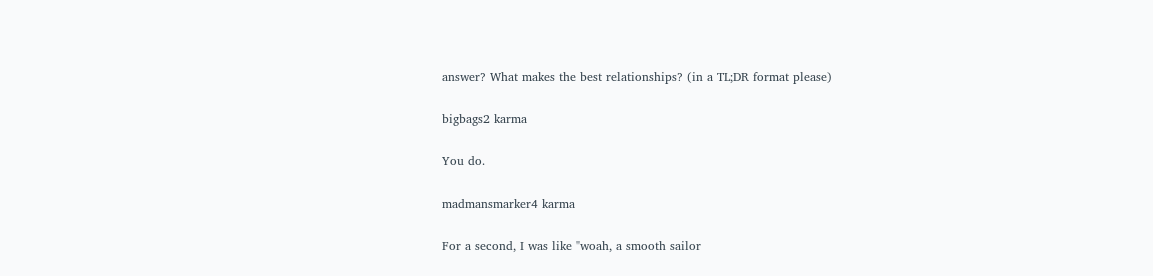answer? What makes the best relationships? (in a TL;DR format please)

bigbags2 karma

You do.

madmansmarker4 karma

For a second, I was like "woah, a smooth sailor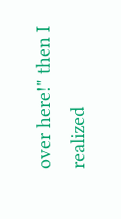over here!" then I realized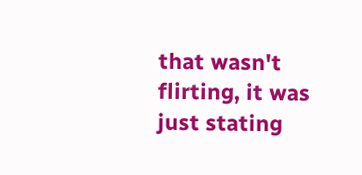that wasn't flirting, it was just stating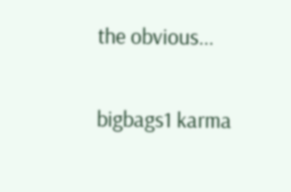the obvious...

bigbags1 karma